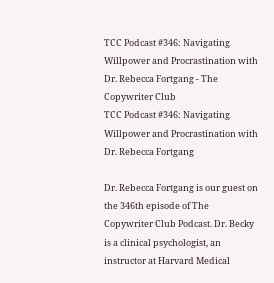TCC Podcast #346: Navigating Willpower and Procrastination with Dr. Rebecca Fortgang - The Copywriter Club
TCC Podcast #346: Navigating Willpower and Procrastination with Dr. Rebecca Fortgang

Dr. Rebecca Fortgang is our guest on the 346th episode of The Copywriter Club Podcast. Dr. Becky is a clinical psychologist, an instructor at Harvard Medical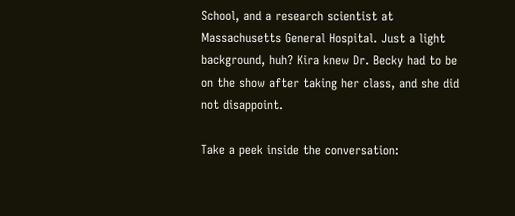School, and a research scientist at Massachusetts General Hospital. Just a light background, huh? Kira knew Dr. Becky had to be on the show after taking her class, and she did not disappoint.

Take a peek inside the conversation: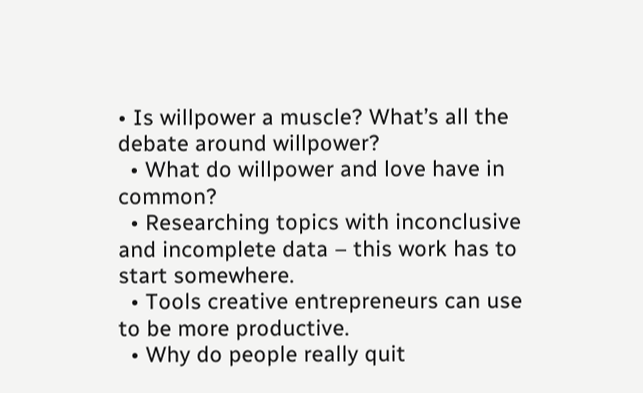• Is willpower a muscle? What’s all the debate around willpower?
  • What do willpower and love have in common?
  • Researching topics with inconclusive and incomplete data – this work has to start somewhere.
  • Tools creative entrepreneurs can use to be more productive.
  • Why do people really quit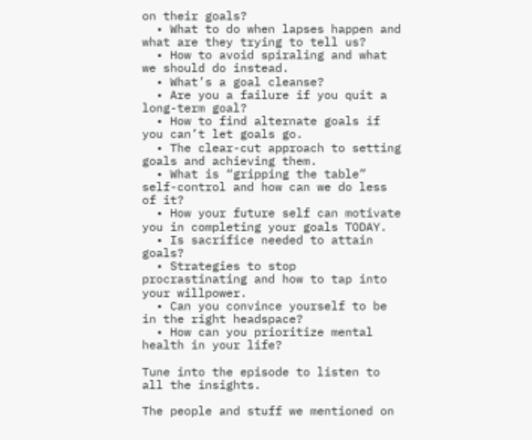on their goals?
  • What to do when lapses happen and what are they trying to tell us?
  • How to avoid spiraling and what we should do instead.
  • What’s a goal cleanse?
  • Are you a failure if you quit a long-term goal?
  • How to find alternate goals if you can’t let goals go.
  • The clear-cut approach to setting goals and achieving them.
  • What is “gripping the table” self-control and how can we do less of it?
  • How your future self can motivate you in completing your goals TODAY.
  • Is sacrifice needed to attain goals?
  • Strategies to stop procrastinating and how to tap into your willpower.
  • Can you convince yourself to be in the right headspace?
  • How can you prioritize mental health in your life?

Tune into the episode to listen to all the insights.

The people and stuff we mentioned on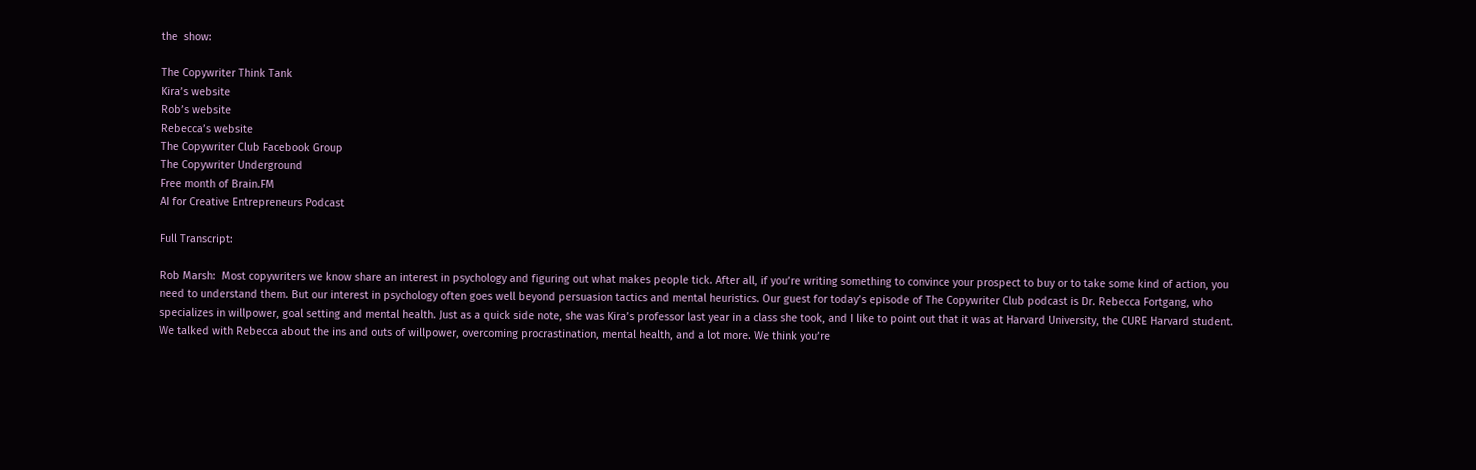the  show:

The Copywriter Think Tank
Kira’s website
Rob’s website
Rebecca’s website
The Copywriter Club Facebook Group
The Copywriter Underground
Free month of Brain.FM
AI for Creative Entrepreneurs Podcast

Full Transcript:

Rob Marsh:  Most copywriters we know share an interest in psychology and figuring out what makes people tick. After all, if you’re writing something to convince your prospect to buy or to take some kind of action, you need to understand them. But our interest in psychology often goes well beyond persuasion tactics and mental heuristics. Our guest for today’s episode of The Copywriter Club podcast is Dr. Rebecca Fortgang, who specializes in willpower, goal setting and mental health. Just as a quick side note, she was Kira’s professor last year in a class she took, and I like to point out that it was at Harvard University, the CURE Harvard student. We talked with Rebecca about the ins and outs of willpower, overcoming procrastination, mental health, and a lot more. We think you’re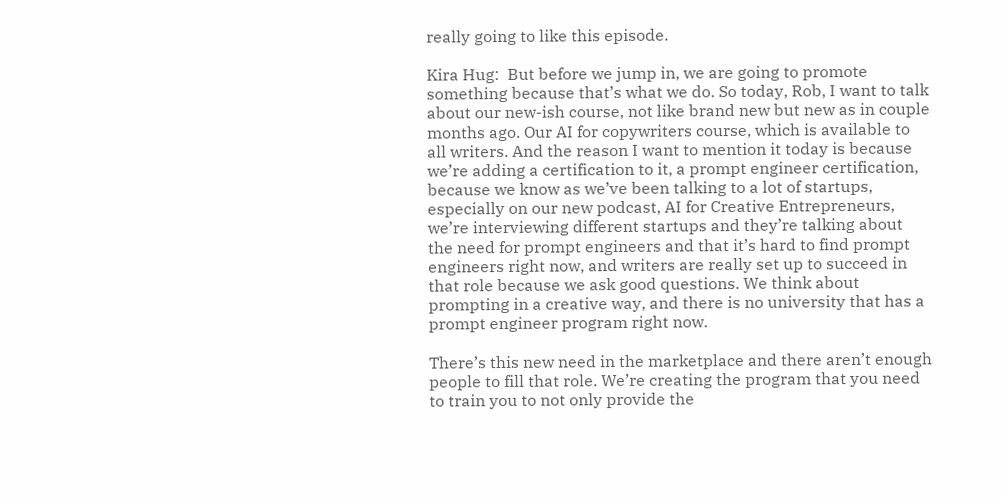really going to like this episode.

Kira Hug:  But before we jump in, we are going to promote something because that’s what we do. So today, Rob, I want to talk about our new-ish course, not like brand new but new as in couple months ago. Our AI for copywriters course, which is available to all writers. And the reason I want to mention it today is because we’re adding a certification to it, a prompt engineer certification, because we know as we’ve been talking to a lot of startups, especially on our new podcast, AI for Creative Entrepreneurs, we’re interviewing different startups and they’re talking about the need for prompt engineers and that it’s hard to find prompt engineers right now, and writers are really set up to succeed in that role because we ask good questions. We think about prompting in a creative way, and there is no university that has a prompt engineer program right now.

There’s this new need in the marketplace and there aren’t enough people to fill that role. We’re creating the program that you need to train you to not only provide the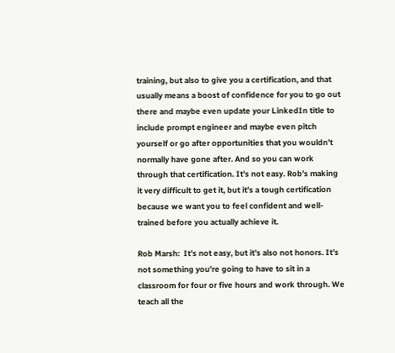training, but also to give you a certification, and that usually means a boost of confidence for you to go out there and maybe even update your LinkedIn title to include prompt engineer and maybe even pitch yourself or go after opportunities that you wouldn’t normally have gone after. And so you can work through that certification. It’s not easy. Rob’s making it very difficult to get it, but it’s a tough certification because we want you to feel confident and well-trained before you actually achieve it.

Rob Marsh:  It’s not easy, but it’s also not honors. It’s not something you’re going to have to sit in a classroom for four or five hours and work through. We teach all the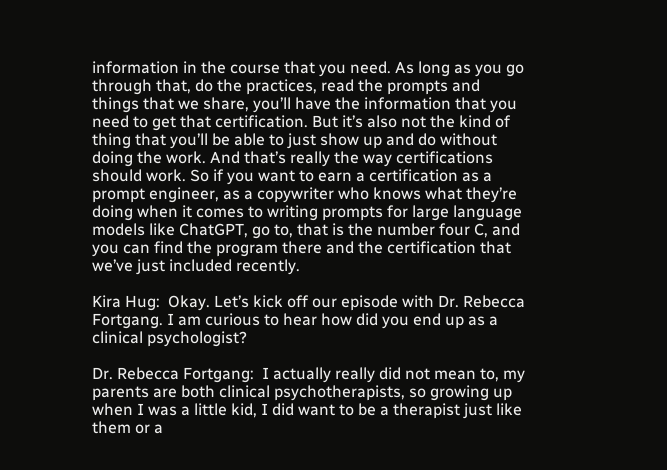information in the course that you need. As long as you go through that, do the practices, read the prompts and things that we share, you’ll have the information that you need to get that certification. But it’s also not the kind of thing that you’ll be able to just show up and do without doing the work. And that’s really the way certifications should work. So if you want to earn a certification as a prompt engineer, as a copywriter who knows what they’re doing when it comes to writing prompts for large language models like ChatGPT, go to, that is the number four C, and you can find the program there and the certification that we’ve just included recently.

Kira Hug:  Okay. Let’s kick off our episode with Dr. Rebecca Fortgang. I am curious to hear how did you end up as a clinical psychologist?

Dr. Rebecca Fortgang:  I actually really did not mean to, my parents are both clinical psychotherapists, so growing up when I was a little kid, I did want to be a therapist just like them or a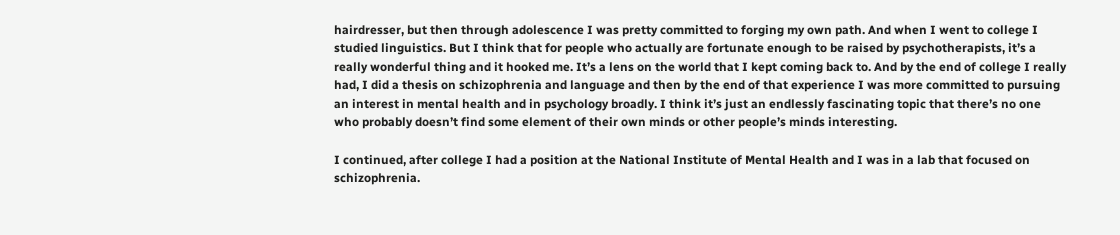hairdresser, but then through adolescence I was pretty committed to forging my own path. And when I went to college I studied linguistics. But I think that for people who actually are fortunate enough to be raised by psychotherapists, it’s a really wonderful thing and it hooked me. It’s a lens on the world that I kept coming back to. And by the end of college I really had, I did a thesis on schizophrenia and language and then by the end of that experience I was more committed to pursuing an interest in mental health and in psychology broadly. I think it’s just an endlessly fascinating topic that there’s no one who probably doesn’t find some element of their own minds or other people’s minds interesting.

I continued, after college I had a position at the National Institute of Mental Health and I was in a lab that focused on schizophrenia.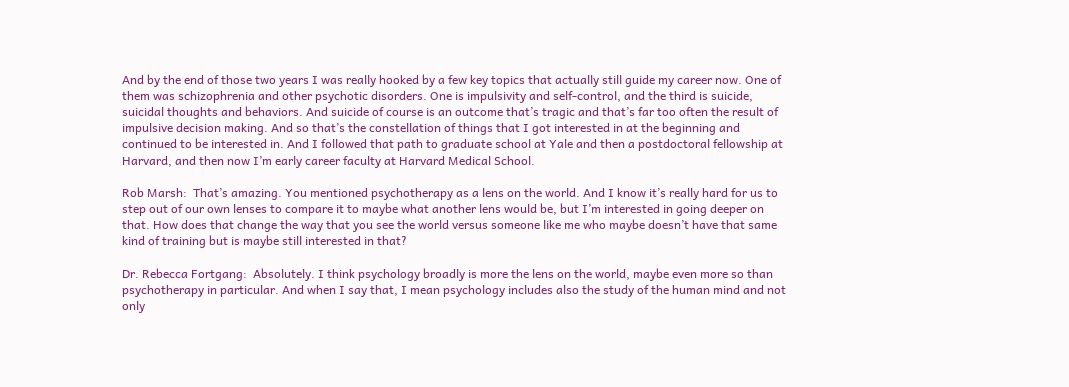And by the end of those two years I was really hooked by a few key topics that actually still guide my career now. One of them was schizophrenia and other psychotic disorders. One is impulsivity and self-control, and the third is suicide, suicidal thoughts and behaviors. And suicide of course is an outcome that’s tragic and that’s far too often the result of impulsive decision making. And so that’s the constellation of things that I got interested in at the beginning and continued to be interested in. And I followed that path to graduate school at Yale and then a postdoctoral fellowship at Harvard, and then now I’m early career faculty at Harvard Medical School.

Rob Marsh:  That’s amazing. You mentioned psychotherapy as a lens on the world. And I know it’s really hard for us to step out of our own lenses to compare it to maybe what another lens would be, but I’m interested in going deeper on that. How does that change the way that you see the world versus someone like me who maybe doesn’t have that same kind of training but is maybe still interested in that?

Dr. Rebecca Fortgang:  Absolutely. I think psychology broadly is more the lens on the world, maybe even more so than psychotherapy in particular. And when I say that, I mean psychology includes also the study of the human mind and not only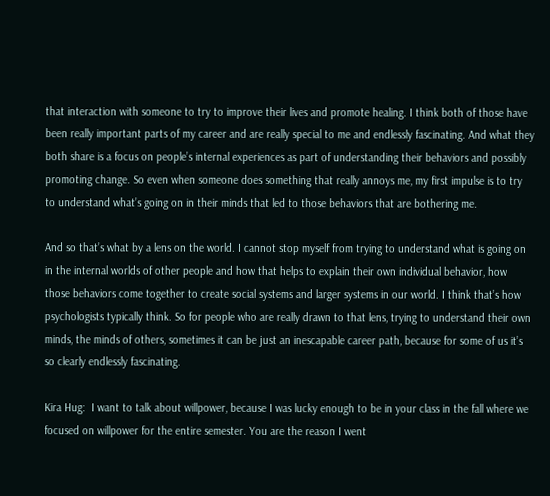that interaction with someone to try to improve their lives and promote healing. I think both of those have been really important parts of my career and are really special to me and endlessly fascinating. And what they both share is a focus on people’s internal experiences as part of understanding their behaviors and possibly promoting change. So even when someone does something that really annoys me, my first impulse is to try to understand what’s going on in their minds that led to those behaviors that are bothering me.

And so that’s what by a lens on the world. I cannot stop myself from trying to understand what is going on in the internal worlds of other people and how that helps to explain their own individual behavior, how those behaviors come together to create social systems and larger systems in our world. I think that’s how psychologists typically think. So for people who are really drawn to that lens, trying to understand their own minds, the minds of others, sometimes it can be just an inescapable career path, because for some of us it’s so clearly endlessly fascinating.

Kira Hug:  I want to talk about willpower, because I was lucky enough to be in your class in the fall where we focused on willpower for the entire semester. You are the reason I went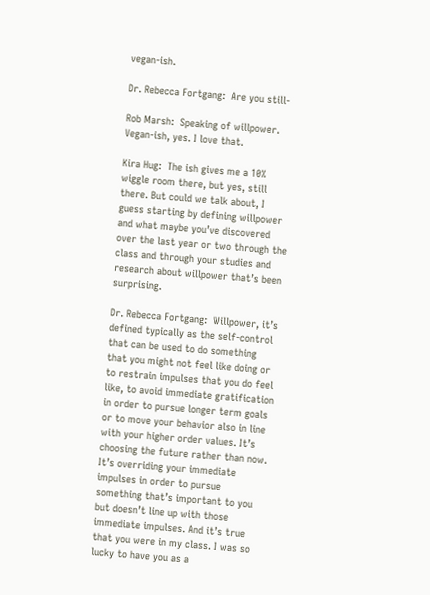vegan-ish.

Dr. Rebecca Fortgang:  Are you still-

Rob Marsh:  Speaking of willpower. Vegan-ish, yes. I love that.

Kira Hug:  The ish gives me a 10% wiggle room there, but yes, still there. But could we talk about, I guess starting by defining willpower and what maybe you’ve discovered over the last year or two through the class and through your studies and research about willpower that’s been surprising.

Dr. Rebecca Fortgang:  Willpower, it’s defined typically as the self-control that can be used to do something that you might not feel like doing or to restrain impulses that you do feel like, to avoid immediate gratification in order to pursue longer term goals or to move your behavior also in line with your higher order values. It’s choosing the future rather than now. It’s overriding your immediate impulses in order to pursue something that’s important to you but doesn’t line up with those immediate impulses. And it’s true that you were in my class. I was so lucky to have you as a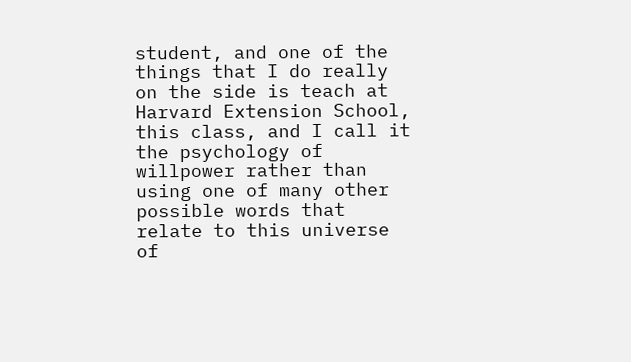student, and one of the things that I do really on the side is teach at Harvard Extension School, this class, and I call it the psychology of willpower rather than using one of many other possible words that relate to this universe of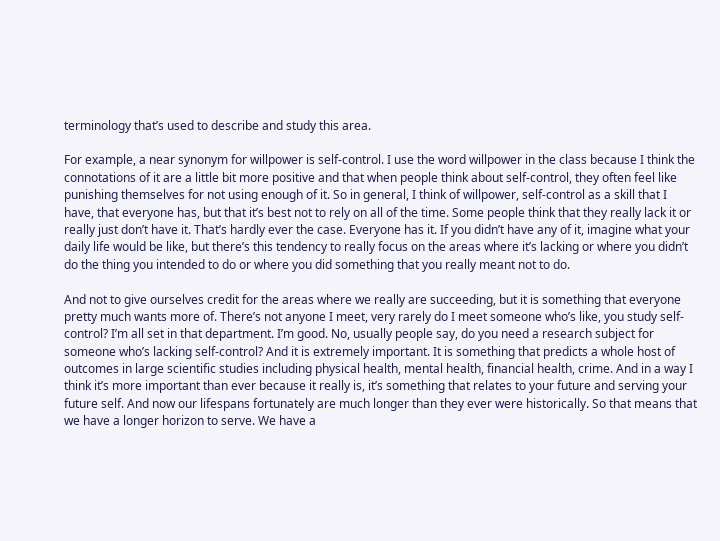terminology that’s used to describe and study this area.

For example, a near synonym for willpower is self-control. I use the word willpower in the class because I think the connotations of it are a little bit more positive and that when people think about self-control, they often feel like punishing themselves for not using enough of it. So in general, I think of willpower, self-control as a skill that I have, that everyone has, but that it’s best not to rely on all of the time. Some people think that they really lack it or really just don’t have it. That’s hardly ever the case. Everyone has it. If you didn’t have any of it, imagine what your daily life would be like, but there’s this tendency to really focus on the areas where it’s lacking or where you didn’t do the thing you intended to do or where you did something that you really meant not to do.

And not to give ourselves credit for the areas where we really are succeeding, but it is something that everyone pretty much wants more of. There’s not anyone I meet, very rarely do I meet someone who’s like, you study self-control? I’m all set in that department. I’m good. No, usually people say, do you need a research subject for someone who’s lacking self-control? And it is extremely important. It is something that predicts a whole host of outcomes in large scientific studies including physical health, mental health, financial health, crime. And in a way I think it’s more important than ever because it really is, it’s something that relates to your future and serving your future self. And now our lifespans fortunately are much longer than they ever were historically. So that means that we have a longer horizon to serve. We have a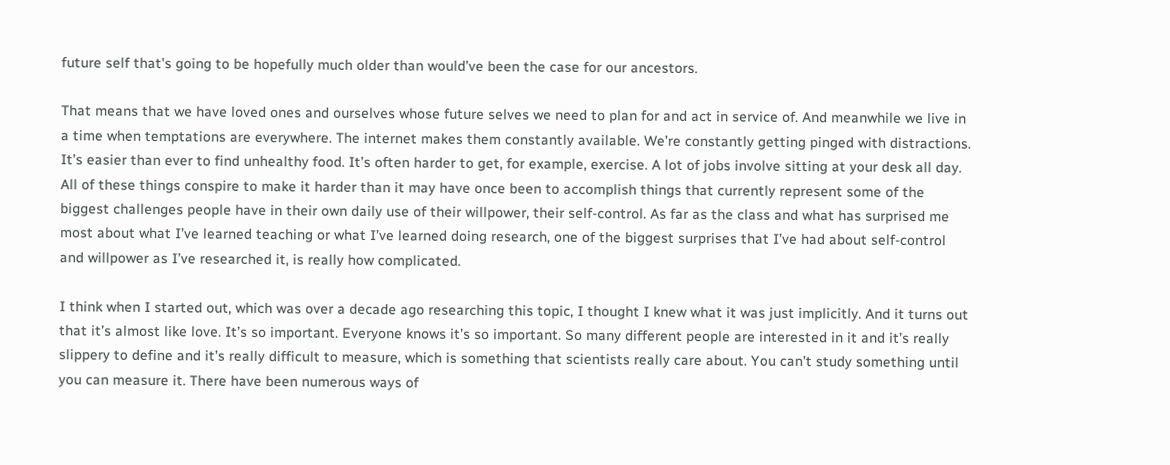future self that’s going to be hopefully much older than would’ve been the case for our ancestors.

That means that we have loved ones and ourselves whose future selves we need to plan for and act in service of. And meanwhile we live in a time when temptations are everywhere. The internet makes them constantly available. We’re constantly getting pinged with distractions. It’s easier than ever to find unhealthy food. It’s often harder to get, for example, exercise. A lot of jobs involve sitting at your desk all day. All of these things conspire to make it harder than it may have once been to accomplish things that currently represent some of the biggest challenges people have in their own daily use of their willpower, their self-control. As far as the class and what has surprised me most about what I’ve learned teaching or what I’ve learned doing research, one of the biggest surprises that I’ve had about self-control and willpower as I’ve researched it, is really how complicated.

I think when I started out, which was over a decade ago researching this topic, I thought I knew what it was just implicitly. And it turns out that it’s almost like love. It’s so important. Everyone knows it’s so important. So many different people are interested in it and it’s really slippery to define and it’s really difficult to measure, which is something that scientists really care about. You can’t study something until you can measure it. There have been numerous ways of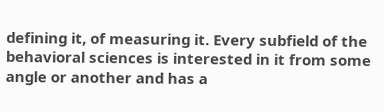defining it, of measuring it. Every subfield of the behavioral sciences is interested in it from some angle or another and has a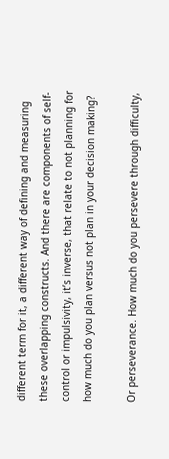different term for it, a different way of defining and measuring these overlapping constructs. And there are components of self-control or impulsivity, it’s inverse, that relate to not planning for how much do you plan versus not plan in your decision making?

Or perseverance. How much do you persevere through difficulty,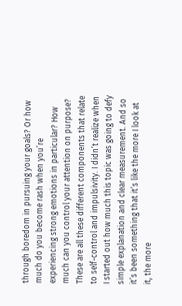through boredom in pursuing your goals? Or how much do you become rash when you’re experiencing strong emotions in particular? How much can you control your attention on purpose? These are all these different components that relate to self-control and impulsivity. I didn’t realize when I started out how much this topic was going to defy simple explanation and clear measurement. And so it’s been something that it’s like the more I look at it, the more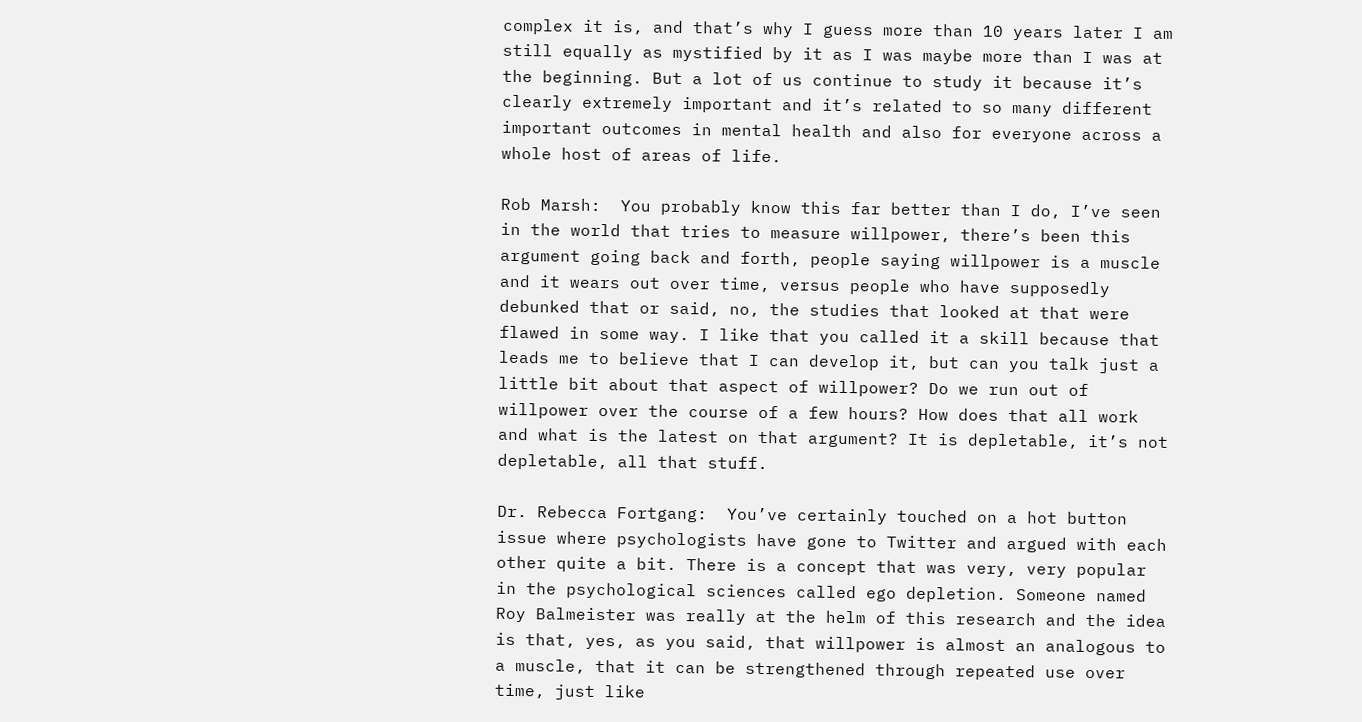complex it is, and that’s why I guess more than 10 years later I am still equally as mystified by it as I was maybe more than I was at the beginning. But a lot of us continue to study it because it’s clearly extremely important and it’s related to so many different important outcomes in mental health and also for everyone across a whole host of areas of life.

Rob Marsh:  You probably know this far better than I do, I’ve seen in the world that tries to measure willpower, there’s been this argument going back and forth, people saying willpower is a muscle and it wears out over time, versus people who have supposedly debunked that or said, no, the studies that looked at that were flawed in some way. I like that you called it a skill because that leads me to believe that I can develop it, but can you talk just a little bit about that aspect of willpower? Do we run out of willpower over the course of a few hours? How does that all work and what is the latest on that argument? It is depletable, it’s not depletable, all that stuff.

Dr. Rebecca Fortgang:  You’ve certainly touched on a hot button issue where psychologists have gone to Twitter and argued with each other quite a bit. There is a concept that was very, very popular in the psychological sciences called ego depletion. Someone named Roy Balmeister was really at the helm of this research and the idea is that, yes, as you said, that willpower is almost an analogous to a muscle, that it can be strengthened through repeated use over time, just like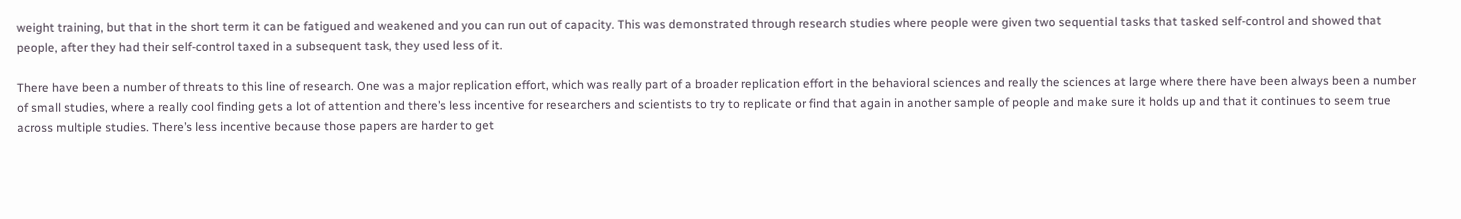weight training, but that in the short term it can be fatigued and weakened and you can run out of capacity. This was demonstrated through research studies where people were given two sequential tasks that tasked self-control and showed that people, after they had their self-control taxed in a subsequent task, they used less of it.

There have been a number of threats to this line of research. One was a major replication effort, which was really part of a broader replication effort in the behavioral sciences and really the sciences at large where there have been always been a number of small studies, where a really cool finding gets a lot of attention and there’s less incentive for researchers and scientists to try to replicate or find that again in another sample of people and make sure it holds up and that it continues to seem true across multiple studies. There’s less incentive because those papers are harder to get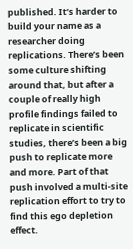published. It’s harder to build your name as a researcher doing replications. There’s been some culture shifting around that, but after a couple of really high profile findings failed to replicate in scientific studies, there’s been a big push to replicate more and more. Part of that push involved a multi-site replication effort to try to find this ego depletion effect.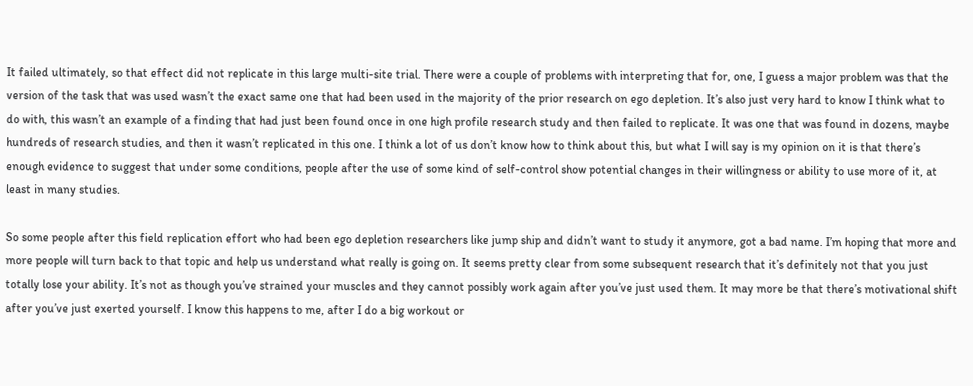It failed ultimately, so that effect did not replicate in this large multi-site trial. There were a couple of problems with interpreting that for, one, I guess a major problem was that the version of the task that was used wasn’t the exact same one that had been used in the majority of the prior research on ego depletion. It’s also just very hard to know I think what to do with, this wasn’t an example of a finding that had just been found once in one high profile research study and then failed to replicate. It was one that was found in dozens, maybe hundreds of research studies, and then it wasn’t replicated in this one. I think a lot of us don’t know how to think about this, but what I will say is my opinion on it is that there’s enough evidence to suggest that under some conditions, people after the use of some kind of self-control show potential changes in their willingness or ability to use more of it, at least in many studies.

So some people after this field replication effort who had been ego depletion researchers like jump ship and didn’t want to study it anymore, got a bad name. I’m hoping that more and more people will turn back to that topic and help us understand what really is going on. It seems pretty clear from some subsequent research that it’s definitely not that you just totally lose your ability. It’s not as though you’ve strained your muscles and they cannot possibly work again after you’ve just used them. It may more be that there’s motivational shift after you’ve just exerted yourself. I know this happens to me, after I do a big workout or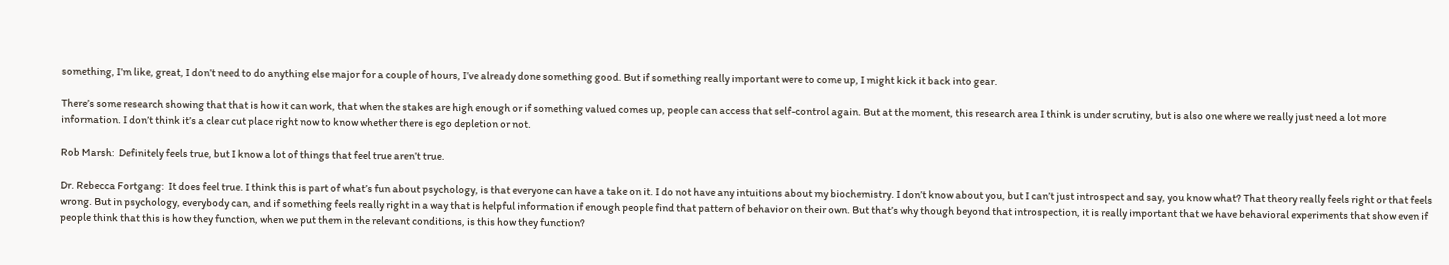something, I’m like, great, I don’t need to do anything else major for a couple of hours, I’ve already done something good. But if something really important were to come up, I might kick it back into gear.

There’s some research showing that that is how it can work, that when the stakes are high enough or if something valued comes up, people can access that self-control again. But at the moment, this research area I think is under scrutiny, but is also one where we really just need a lot more information. I don’t think it’s a clear cut place right now to know whether there is ego depletion or not.

Rob Marsh:  Definitely feels true, but I know a lot of things that feel true aren’t true.

Dr. Rebecca Fortgang:  It does feel true. I think this is part of what’s fun about psychology, is that everyone can have a take on it. I do not have any intuitions about my biochemistry. I don’t know about you, but I can’t just introspect and say, you know what? That theory really feels right or that feels wrong. But in psychology, everybody can, and if something feels really right in a way that is helpful information if enough people find that pattern of behavior on their own. But that’s why though beyond that introspection, it is really important that we have behavioral experiments that show even if people think that this is how they function, when we put them in the relevant conditions, is this how they function?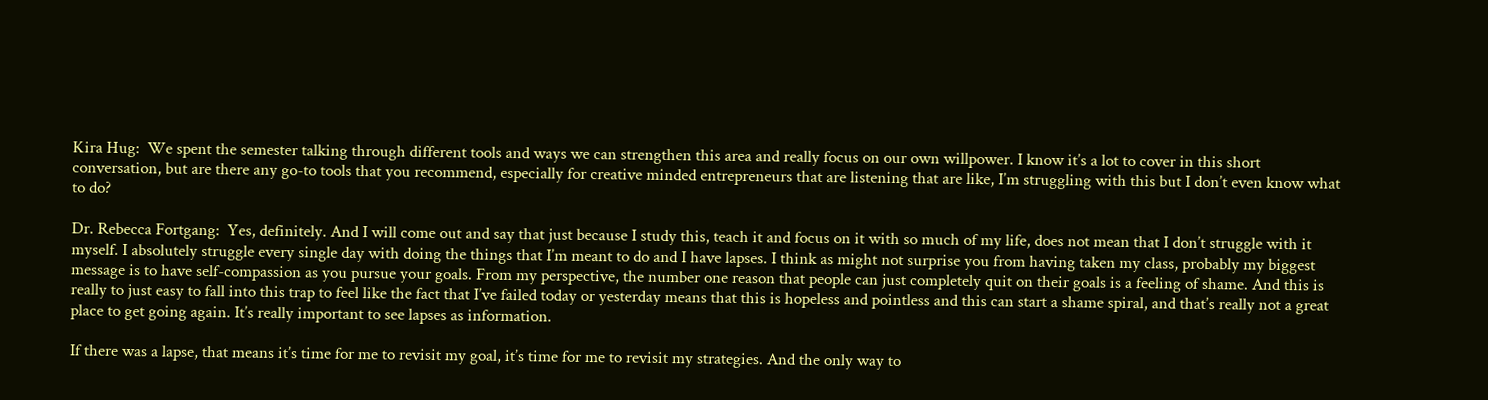Kira Hug:  We spent the semester talking through different tools and ways we can strengthen this area and really focus on our own willpower. I know it’s a lot to cover in this short conversation, but are there any go-to tools that you recommend, especially for creative minded entrepreneurs that are listening that are like, I’m struggling with this but I don’t even know what to do?

Dr. Rebecca Fortgang:  Yes, definitely. And I will come out and say that just because I study this, teach it and focus on it with so much of my life, does not mean that I don’t struggle with it myself. I absolutely struggle every single day with doing the things that I’m meant to do and I have lapses. I think as might not surprise you from having taken my class, probably my biggest message is to have self-compassion as you pursue your goals. From my perspective, the number one reason that people can just completely quit on their goals is a feeling of shame. And this is really to just easy to fall into this trap to feel like the fact that I’ve failed today or yesterday means that this is hopeless and pointless and this can start a shame spiral, and that’s really not a great place to get going again. It’s really important to see lapses as information.

If there was a lapse, that means it’s time for me to revisit my goal, it’s time for me to revisit my strategies. And the only way to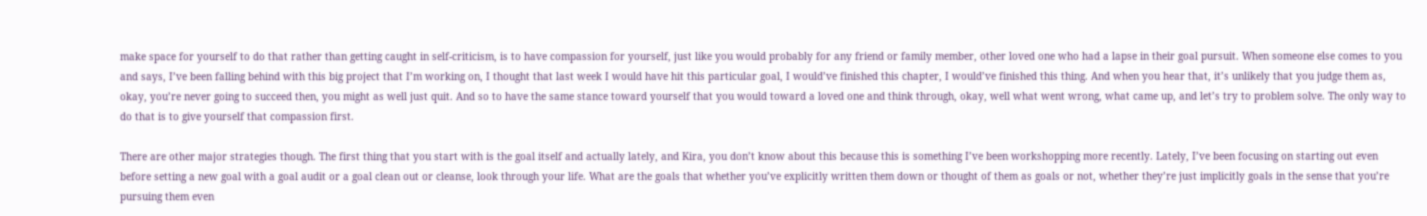make space for yourself to do that rather than getting caught in self-criticism, is to have compassion for yourself, just like you would probably for any friend or family member, other loved one who had a lapse in their goal pursuit. When someone else comes to you and says, I’ve been falling behind with this big project that I’m working on, I thought that last week I would have hit this particular goal, I would’ve finished this chapter, I would’ve finished this thing. And when you hear that, it’s unlikely that you judge them as, okay, you’re never going to succeed then, you might as well just quit. And so to have the same stance toward yourself that you would toward a loved one and think through, okay, well what went wrong, what came up, and let’s try to problem solve. The only way to do that is to give yourself that compassion first.

There are other major strategies though. The first thing that you start with is the goal itself and actually lately, and Kira, you don’t know about this because this is something I’ve been workshopping more recently. Lately, I’ve been focusing on starting out even before setting a new goal with a goal audit or a goal clean out or cleanse, look through your life. What are the goals that whether you’ve explicitly written them down or thought of them as goals or not, whether they’re just implicitly goals in the sense that you’re pursuing them even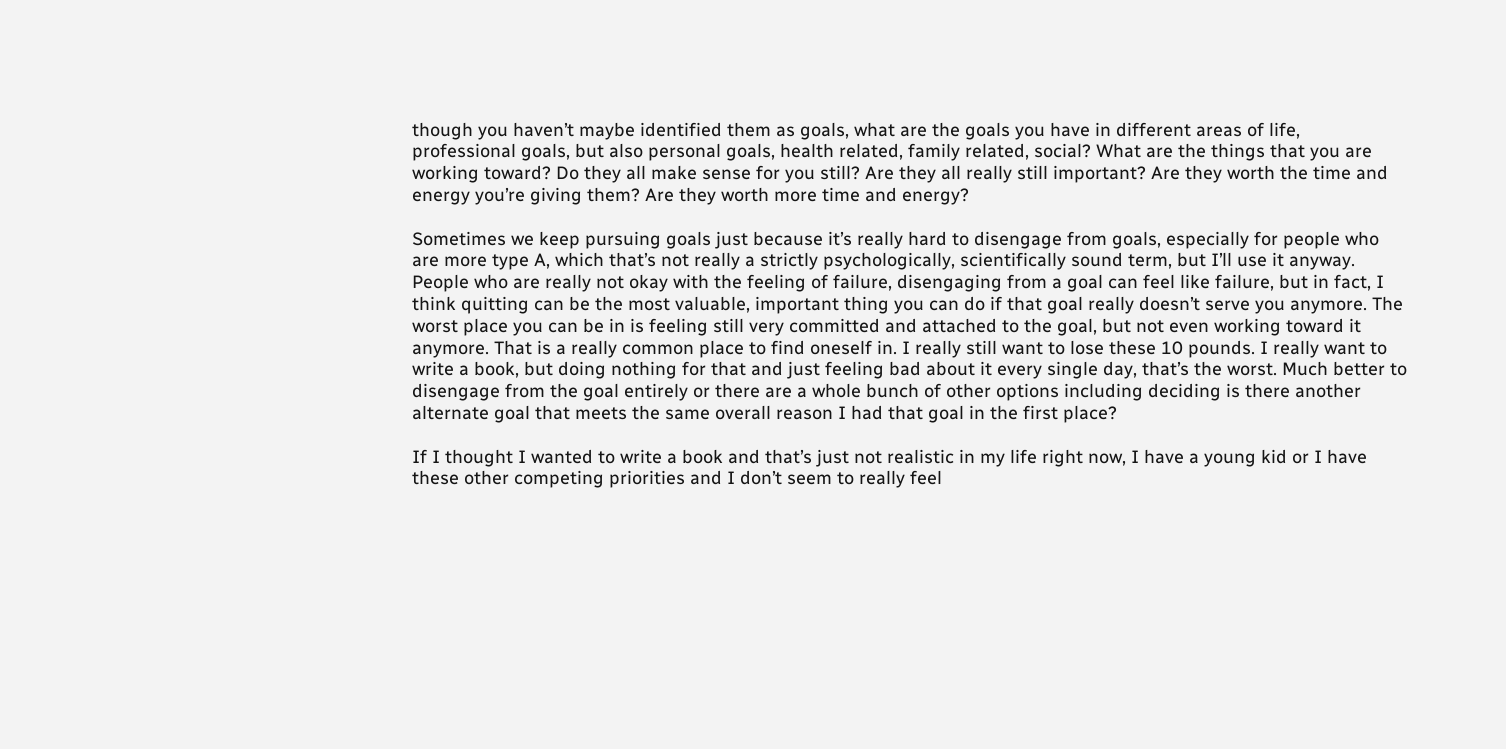though you haven’t maybe identified them as goals, what are the goals you have in different areas of life, professional goals, but also personal goals, health related, family related, social? What are the things that you are working toward? Do they all make sense for you still? Are they all really still important? Are they worth the time and energy you’re giving them? Are they worth more time and energy?

Sometimes we keep pursuing goals just because it’s really hard to disengage from goals, especially for people who are more type A, which that’s not really a strictly psychologically, scientifically sound term, but I’ll use it anyway. People who are really not okay with the feeling of failure, disengaging from a goal can feel like failure, but in fact, I think quitting can be the most valuable, important thing you can do if that goal really doesn’t serve you anymore. The worst place you can be in is feeling still very committed and attached to the goal, but not even working toward it anymore. That is a really common place to find oneself in. I really still want to lose these 10 pounds. I really want to write a book, but doing nothing for that and just feeling bad about it every single day, that’s the worst. Much better to disengage from the goal entirely or there are a whole bunch of other options including deciding is there another alternate goal that meets the same overall reason I had that goal in the first place?

If I thought I wanted to write a book and that’s just not realistic in my life right now, I have a young kid or I have these other competing priorities and I don’t seem to really feel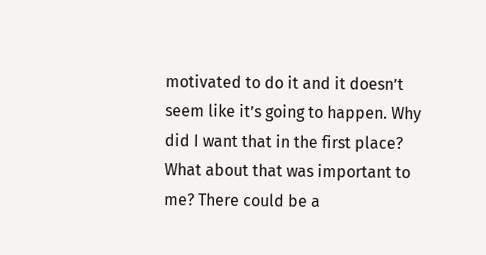motivated to do it and it doesn’t seem like it’s going to happen. Why did I want that in the first place? What about that was important to me? There could be a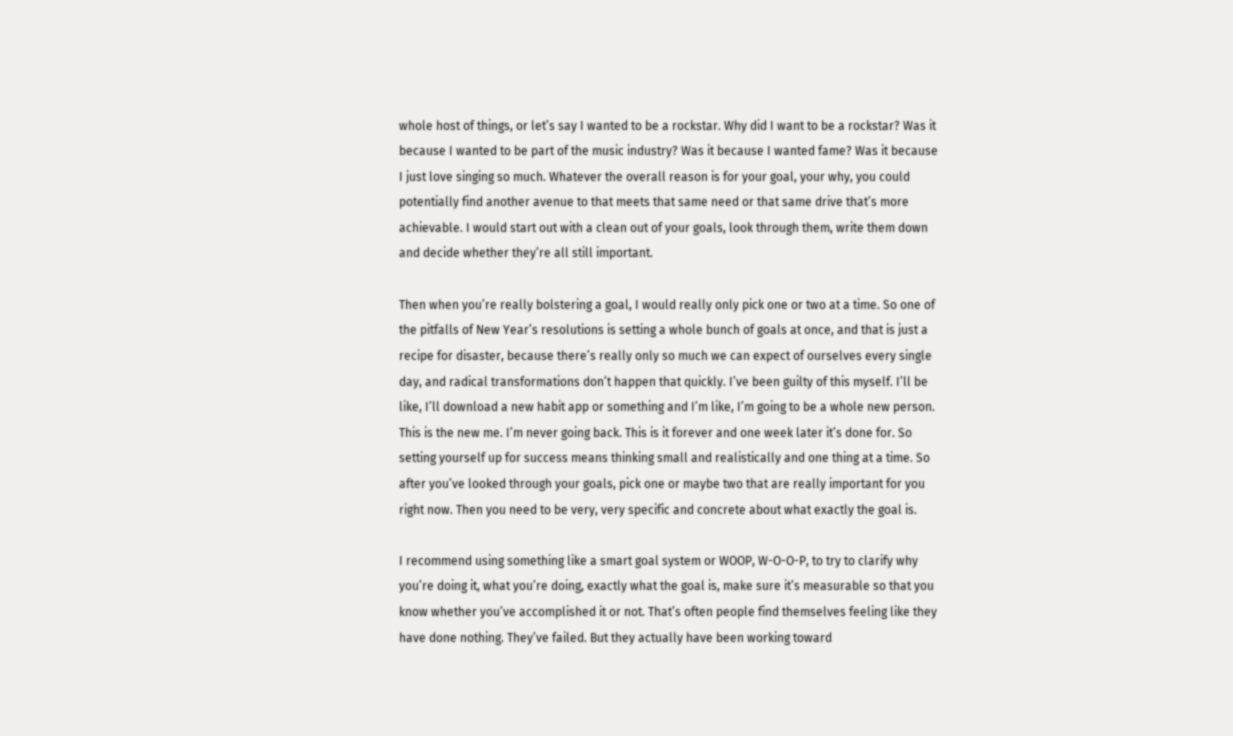whole host of things, or let’s say I wanted to be a rockstar. Why did I want to be a rockstar? Was it because I wanted to be part of the music industry? Was it because I wanted fame? Was it because I just love singing so much. Whatever the overall reason is for your goal, your why, you could potentially find another avenue to that meets that same need or that same drive that’s more achievable. I would start out with a clean out of your goals, look through them, write them down and decide whether they’re all still important.

Then when you’re really bolstering a goal, I would really only pick one or two at a time. So one of the pitfalls of New Year’s resolutions is setting a whole bunch of goals at once, and that is just a recipe for disaster, because there’s really only so much we can expect of ourselves every single day, and radical transformations don’t happen that quickly. I’ve been guilty of this myself. I’ll be like, I’ll download a new habit app or something and I’m like, I’m going to be a whole new person. This is the new me. I’m never going back. This is it forever and one week later it’s done for. So setting yourself up for success means thinking small and realistically and one thing at a time. So after you’ve looked through your goals, pick one or maybe two that are really important for you right now. Then you need to be very, very specific and concrete about what exactly the goal is.

I recommend using something like a smart goal system or WOOP, W-O-O-P, to try to clarify why you’re doing it, what you’re doing, exactly what the goal is, make sure it’s measurable so that you know whether you’ve accomplished it or not. That’s often people find themselves feeling like they have done nothing. They’ve failed. But they actually have been working toward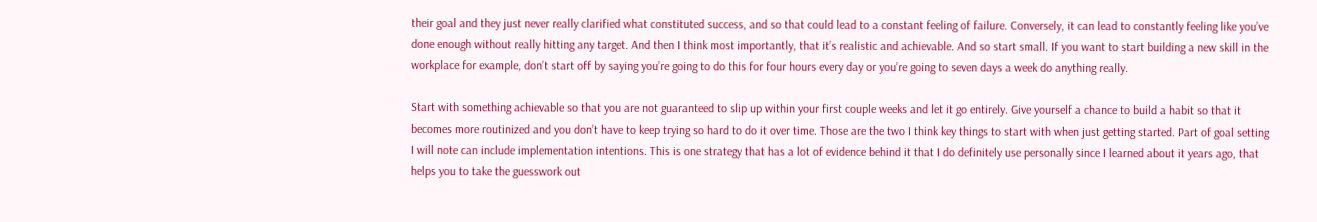their goal and they just never really clarified what constituted success, and so that could lead to a constant feeling of failure. Conversely, it can lead to constantly feeling like you’ve done enough without really hitting any target. And then I think most importantly, that it’s realistic and achievable. And so start small. If you want to start building a new skill in the workplace for example, don’t start off by saying you’re going to do this for four hours every day or you’re going to seven days a week do anything really.

Start with something achievable so that you are not guaranteed to slip up within your first couple weeks and let it go entirely. Give yourself a chance to build a habit so that it becomes more routinized and you don’t have to keep trying so hard to do it over time. Those are the two I think key things to start with when just getting started. Part of goal setting I will note can include implementation intentions. This is one strategy that has a lot of evidence behind it that I do definitely use personally since I learned about it years ago, that helps you to take the guesswork out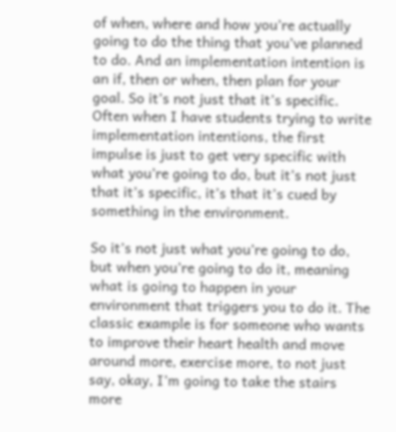of when, where and how you’re actually going to do the thing that you’ve planned to do. And an implementation intention is an if, then or when, then plan for your goal. So it’s not just that it’s specific. Often when I have students trying to write implementation intentions, the first impulse is just to get very specific with what you’re going to do, but it’s not just that it’s specific, it’s that it’s cued by something in the environment.

So it’s not just what you’re going to do, but when you’re going to do it, meaning what is going to happen in your environment that triggers you to do it. The classic example is for someone who wants to improve their heart health and move around more, exercise more, to not just say, okay, I’m going to take the stairs more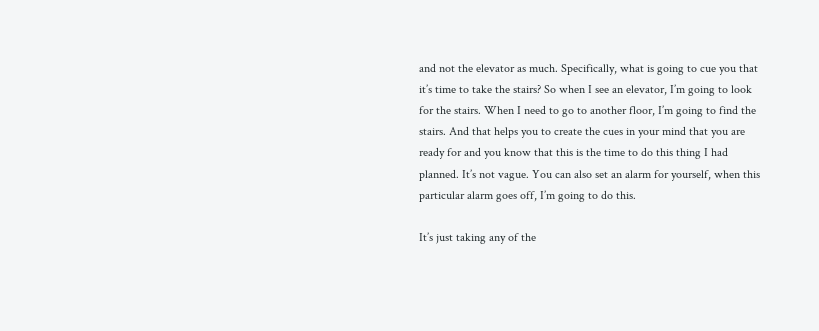and not the elevator as much. Specifically, what is going to cue you that it’s time to take the stairs? So when I see an elevator, I’m going to look for the stairs. When I need to go to another floor, I’m going to find the stairs. And that helps you to create the cues in your mind that you are ready for and you know that this is the time to do this thing I had planned. It’s not vague. You can also set an alarm for yourself, when this particular alarm goes off, I’m going to do this.

It’s just taking any of the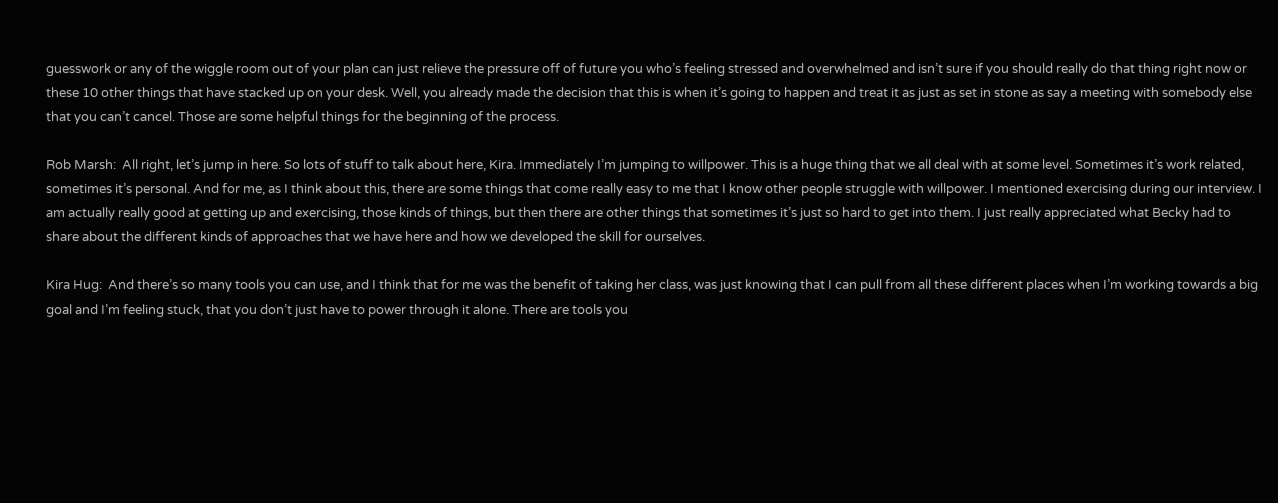guesswork or any of the wiggle room out of your plan can just relieve the pressure off of future you who’s feeling stressed and overwhelmed and isn’t sure if you should really do that thing right now or these 10 other things that have stacked up on your desk. Well, you already made the decision that this is when it’s going to happen and treat it as just as set in stone as say a meeting with somebody else that you can’t cancel. Those are some helpful things for the beginning of the process.

Rob Marsh:  All right, let’s jump in here. So lots of stuff to talk about here, Kira. Immediately I’m jumping to willpower. This is a huge thing that we all deal with at some level. Sometimes it’s work related, sometimes it’s personal. And for me, as I think about this, there are some things that come really easy to me that I know other people struggle with willpower. I mentioned exercising during our interview. I am actually really good at getting up and exercising, those kinds of things, but then there are other things that sometimes it’s just so hard to get into them. I just really appreciated what Becky had to share about the different kinds of approaches that we have here and how we developed the skill for ourselves.

Kira Hug:  And there’s so many tools you can use, and I think that for me was the benefit of taking her class, was just knowing that I can pull from all these different places when I’m working towards a big goal and I’m feeling stuck, that you don’t just have to power through it alone. There are tools you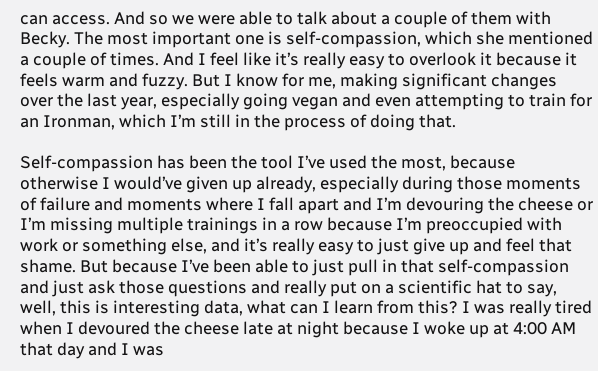can access. And so we were able to talk about a couple of them with Becky. The most important one is self-compassion, which she mentioned a couple of times. And I feel like it’s really easy to overlook it because it feels warm and fuzzy. But I know for me, making significant changes over the last year, especially going vegan and even attempting to train for an Ironman, which I’m still in the process of doing that.

Self-compassion has been the tool I’ve used the most, because otherwise I would’ve given up already, especially during those moments of failure and moments where I fall apart and I’m devouring the cheese or I’m missing multiple trainings in a row because I’m preoccupied with work or something else, and it’s really easy to just give up and feel that shame. But because I’ve been able to just pull in that self-compassion and just ask those questions and really put on a scientific hat to say, well, this is interesting data, what can I learn from this? I was really tired when I devoured the cheese late at night because I woke up at 4:00 AM that day and I was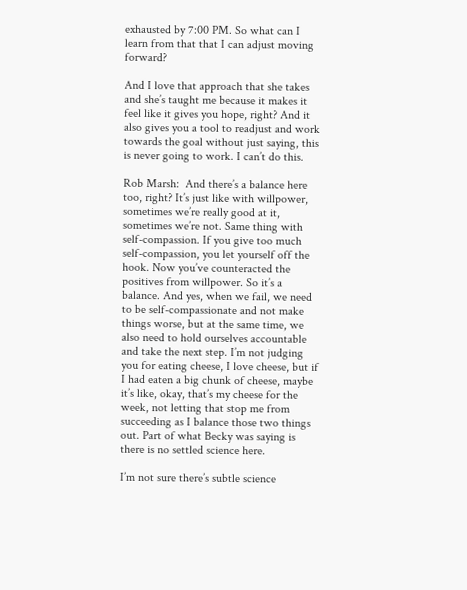exhausted by 7:00 PM. So what can I learn from that that I can adjust moving forward?

And I love that approach that she takes and she’s taught me because it makes it feel like it gives you hope, right? And it also gives you a tool to readjust and work towards the goal without just saying, this is never going to work. I can’t do this.

Rob Marsh:  And there’s a balance here too, right? It’s just like with willpower, sometimes we’re really good at it, sometimes we’re not. Same thing with self-compassion. If you give too much self-compassion, you let yourself off the hook. Now you’ve counteracted the positives from willpower. So it’s a balance. And yes, when we fail, we need to be self-compassionate and not make things worse, but at the same time, we also need to hold ourselves accountable and take the next step. I’m not judging you for eating cheese, I love cheese, but if I had eaten a big chunk of cheese, maybe it’s like, okay, that’s my cheese for the week, not letting that stop me from succeeding as I balance those two things out. Part of what Becky was saying is there is no settled science here.

I’m not sure there’s subtle science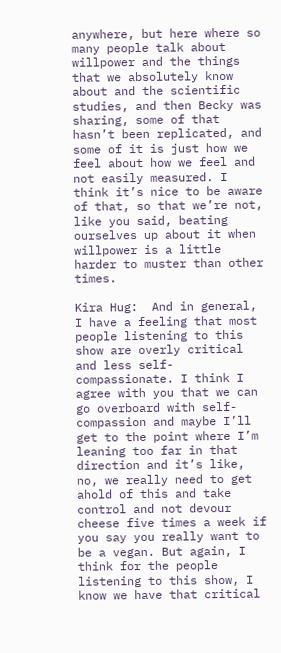anywhere, but here where so many people talk about willpower and the things that we absolutely know about and the scientific studies, and then Becky was sharing, some of that hasn’t been replicated, and some of it is just how we feel about how we feel and not easily measured. I think it’s nice to be aware of that, so that we’re not, like you said, beating ourselves up about it when willpower is a little harder to muster than other times.

Kira Hug:  And in general, I have a feeling that most people listening to this show are overly critical and less self-compassionate. I think I agree with you that we can go overboard with self-compassion and maybe I’ll get to the point where I’m leaning too far in that direction and it’s like, no, we really need to get ahold of this and take control and not devour cheese five times a week if you say you really want to be a vegan. But again, I think for the people listening to this show, I know we have that critical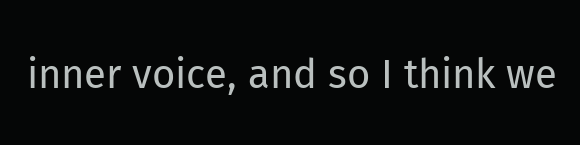inner voice, and so I think we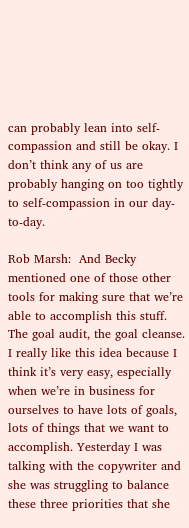can probably lean into self-compassion and still be okay. I don’t think any of us are probably hanging on too tightly to self-compassion in our day-to-day.

Rob Marsh:  And Becky mentioned one of those other tools for making sure that we’re able to accomplish this stuff. The goal audit, the goal cleanse. I really like this idea because I think it’s very easy, especially when we’re in business for ourselves to have lots of goals, lots of things that we want to accomplish. Yesterday I was talking with the copywriter and she was struggling to balance these three priorities that she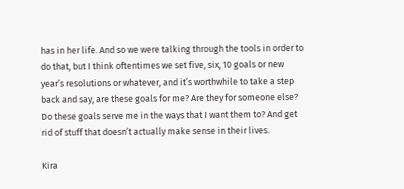has in her life. And so we were talking through the tools in order to do that, but I think oftentimes we set five, six, 10 goals or new year’s resolutions or whatever, and it’s worthwhile to take a step back and say, are these goals for me? Are they for someone else? Do these goals serve me in the ways that I want them to? And get rid of stuff that doesn’t actually make sense in their lives.

Kira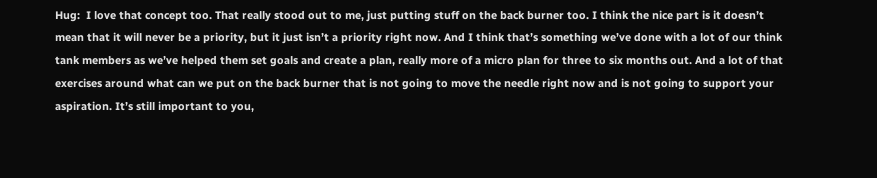Hug:  I love that concept too. That really stood out to me, just putting stuff on the back burner too. I think the nice part is it doesn’t mean that it will never be a priority, but it just isn’t a priority right now. And I think that’s something we’ve done with a lot of our think tank members as we’ve helped them set goals and create a plan, really more of a micro plan for three to six months out. And a lot of that exercises around what can we put on the back burner that is not going to move the needle right now and is not going to support your aspiration. It’s still important to you,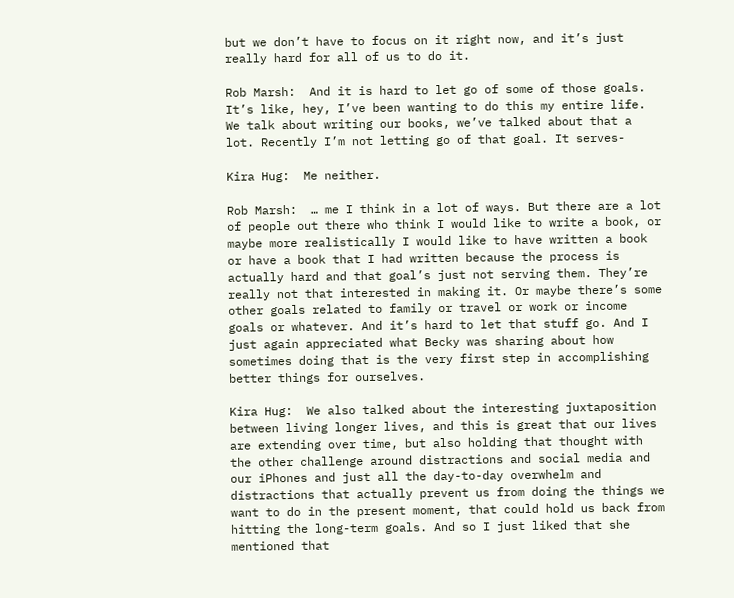but we don’t have to focus on it right now, and it’s just really hard for all of us to do it.

Rob Marsh:  And it is hard to let go of some of those goals. It’s like, hey, I’ve been wanting to do this my entire life. We talk about writing our books, we’ve talked about that a lot. Recently I’m not letting go of that goal. It serves-

Kira Hug:  Me neither.

Rob Marsh:  … me I think in a lot of ways. But there are a lot of people out there who think I would like to write a book, or maybe more realistically I would like to have written a book or have a book that I had written because the process is actually hard and that goal’s just not serving them. They’re really not that interested in making it. Or maybe there’s some other goals related to family or travel or work or income goals or whatever. And it’s hard to let that stuff go. And I just again appreciated what Becky was sharing about how sometimes doing that is the very first step in accomplishing better things for ourselves.

Kira Hug:  We also talked about the interesting juxtaposition between living longer lives, and this is great that our lives are extending over time, but also holding that thought with the other challenge around distractions and social media and our iPhones and just all the day-to-day overwhelm and distractions that actually prevent us from doing the things we want to do in the present moment, that could hold us back from hitting the long-term goals. And so I just liked that she mentioned that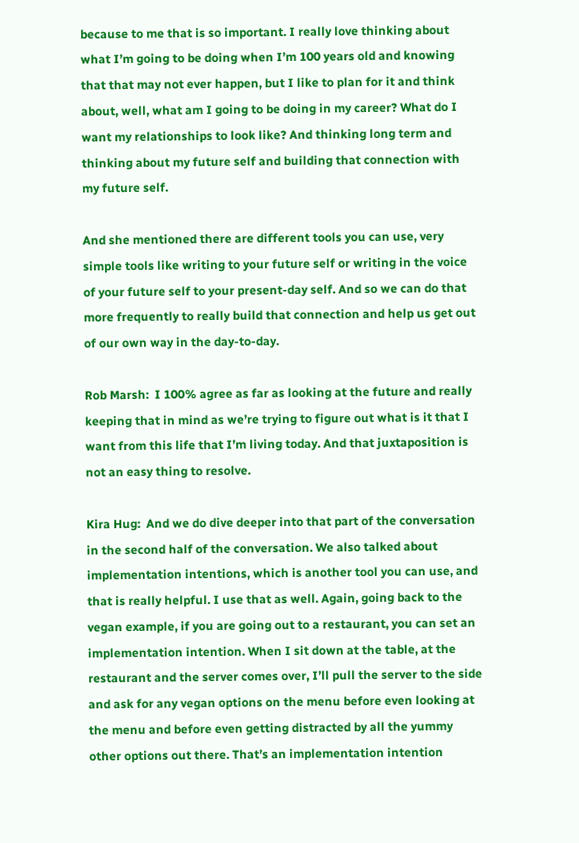because to me that is so important. I really love thinking about what I’m going to be doing when I’m 100 years old and knowing that that may not ever happen, but I like to plan for it and think about, well, what am I going to be doing in my career? What do I want my relationships to look like? And thinking long term and thinking about my future self and building that connection with my future self.

And she mentioned there are different tools you can use, very simple tools like writing to your future self or writing in the voice of your future self to your present-day self. And so we can do that more frequently to really build that connection and help us get out of our own way in the day-to-day.

Rob Marsh:  I 100% agree as far as looking at the future and really keeping that in mind as we’re trying to figure out what is it that I want from this life that I’m living today. And that juxtaposition is not an easy thing to resolve.

Kira Hug:  And we do dive deeper into that part of the conversation in the second half of the conversation. We also talked about implementation intentions, which is another tool you can use, and that is really helpful. I use that as well. Again, going back to the vegan example, if you are going out to a restaurant, you can set an implementation intention. When I sit down at the table, at the restaurant and the server comes over, I’ll pull the server to the side and ask for any vegan options on the menu before even looking at the menu and before even getting distracted by all the yummy other options out there. That’s an implementation intention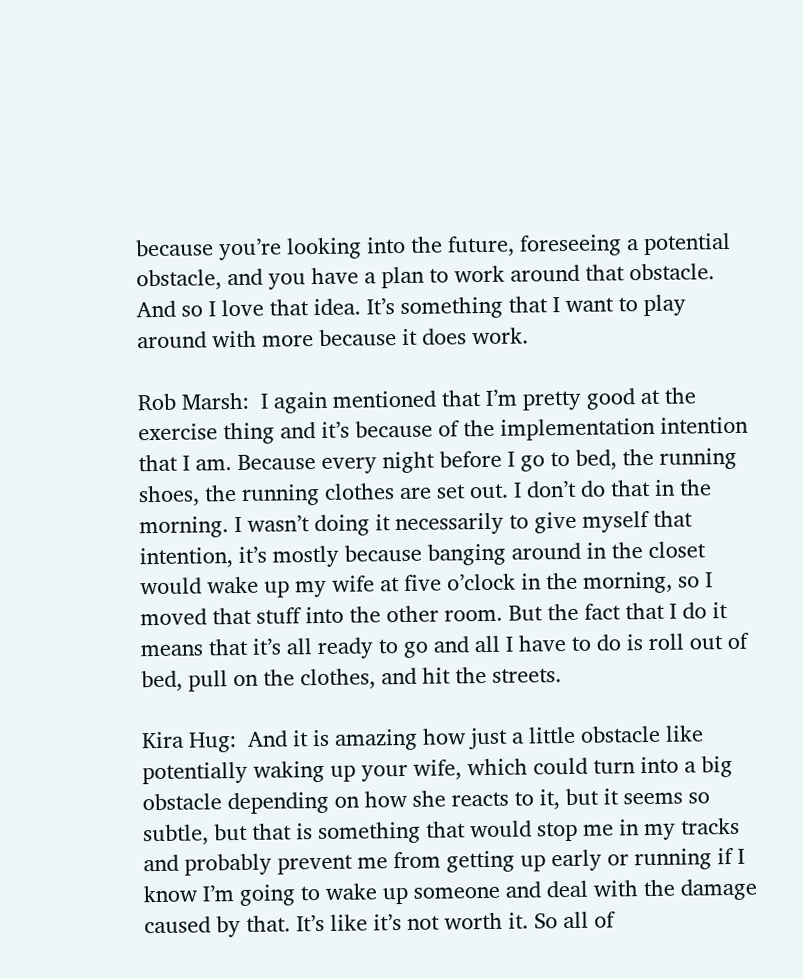because you’re looking into the future, foreseeing a potential obstacle, and you have a plan to work around that obstacle. And so I love that idea. It’s something that I want to play around with more because it does work.

Rob Marsh:  I again mentioned that I’m pretty good at the exercise thing and it’s because of the implementation intention that I am. Because every night before I go to bed, the running shoes, the running clothes are set out. I don’t do that in the morning. I wasn’t doing it necessarily to give myself that intention, it’s mostly because banging around in the closet would wake up my wife at five o’clock in the morning, so I moved that stuff into the other room. But the fact that I do it means that it’s all ready to go and all I have to do is roll out of bed, pull on the clothes, and hit the streets.

Kira Hug:  And it is amazing how just a little obstacle like potentially waking up your wife, which could turn into a big obstacle depending on how she reacts to it, but it seems so subtle, but that is something that would stop me in my tracks and probably prevent me from getting up early or running if I know I’m going to wake up someone and deal with the damage caused by that. It’s like it’s not worth it. So all of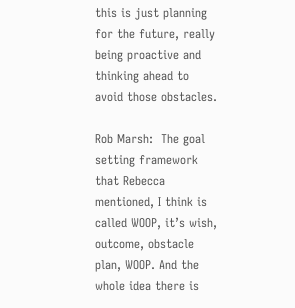this is just planning for the future, really being proactive and thinking ahead to avoid those obstacles.

Rob Marsh:  The goal setting framework that Rebecca mentioned, I think is called WOOP, it’s wish, outcome, obstacle plan, WOOP. And the whole idea there is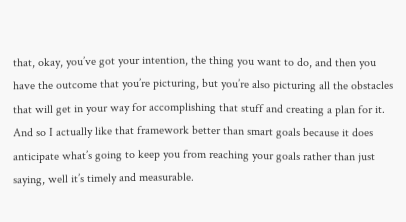that, okay, you’ve got your intention, the thing you want to do, and then you have the outcome that you’re picturing, but you’re also picturing all the obstacles that will get in your way for accomplishing that stuff and creating a plan for it. And so I actually like that framework better than smart goals because it does anticipate what’s going to keep you from reaching your goals rather than just saying, well it’s timely and measurable.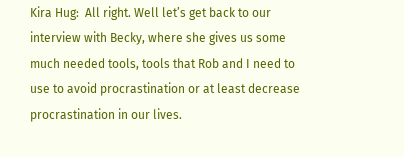Kira Hug:  All right. Well let’s get back to our interview with Becky, where she gives us some much needed tools, tools that Rob and I need to use to avoid procrastination or at least decrease procrastination in our lives.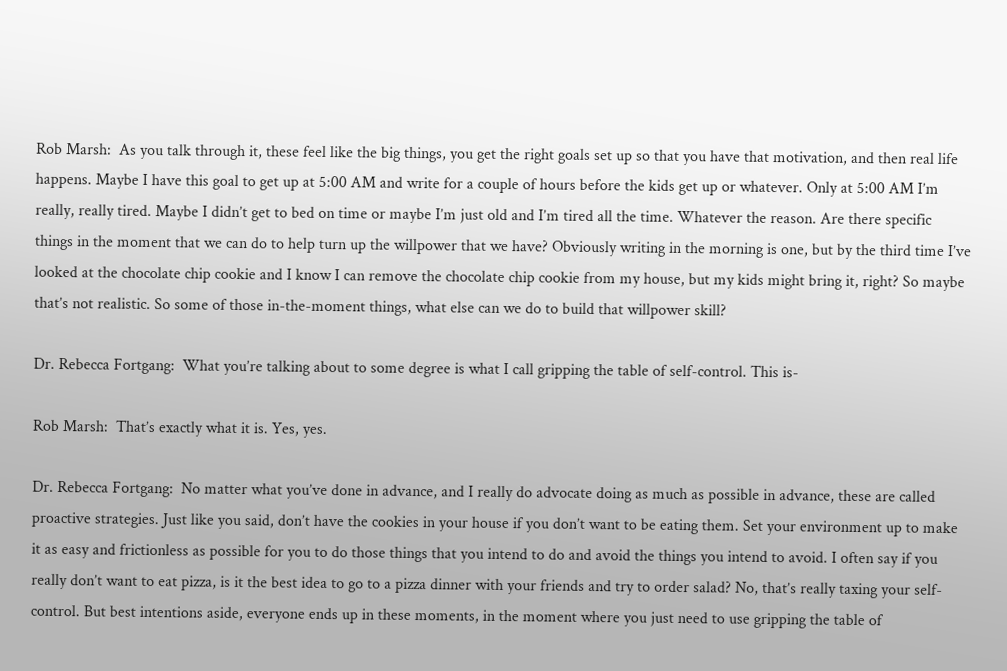Rob Marsh:  As you talk through it, these feel like the big things, you get the right goals set up so that you have that motivation, and then real life happens. Maybe I have this goal to get up at 5:00 AM and write for a couple of hours before the kids get up or whatever. Only at 5:00 AM I’m really, really tired. Maybe I didn’t get to bed on time or maybe I’m just old and I’m tired all the time. Whatever the reason. Are there specific things in the moment that we can do to help turn up the willpower that we have? Obviously writing in the morning is one, but by the third time I’ve looked at the chocolate chip cookie and I know I can remove the chocolate chip cookie from my house, but my kids might bring it, right? So maybe that’s not realistic. So some of those in-the-moment things, what else can we do to build that willpower skill?

Dr. Rebecca Fortgang:  What you’re talking about to some degree is what I call gripping the table of self-control. This is-

Rob Marsh:  That’s exactly what it is. Yes, yes.

Dr. Rebecca Fortgang:  No matter what you’ve done in advance, and I really do advocate doing as much as possible in advance, these are called proactive strategies. Just like you said, don’t have the cookies in your house if you don’t want to be eating them. Set your environment up to make it as easy and frictionless as possible for you to do those things that you intend to do and avoid the things you intend to avoid. I often say if you really don’t want to eat pizza, is it the best idea to go to a pizza dinner with your friends and try to order salad? No, that’s really taxing your self-control. But best intentions aside, everyone ends up in these moments, in the moment where you just need to use gripping the table of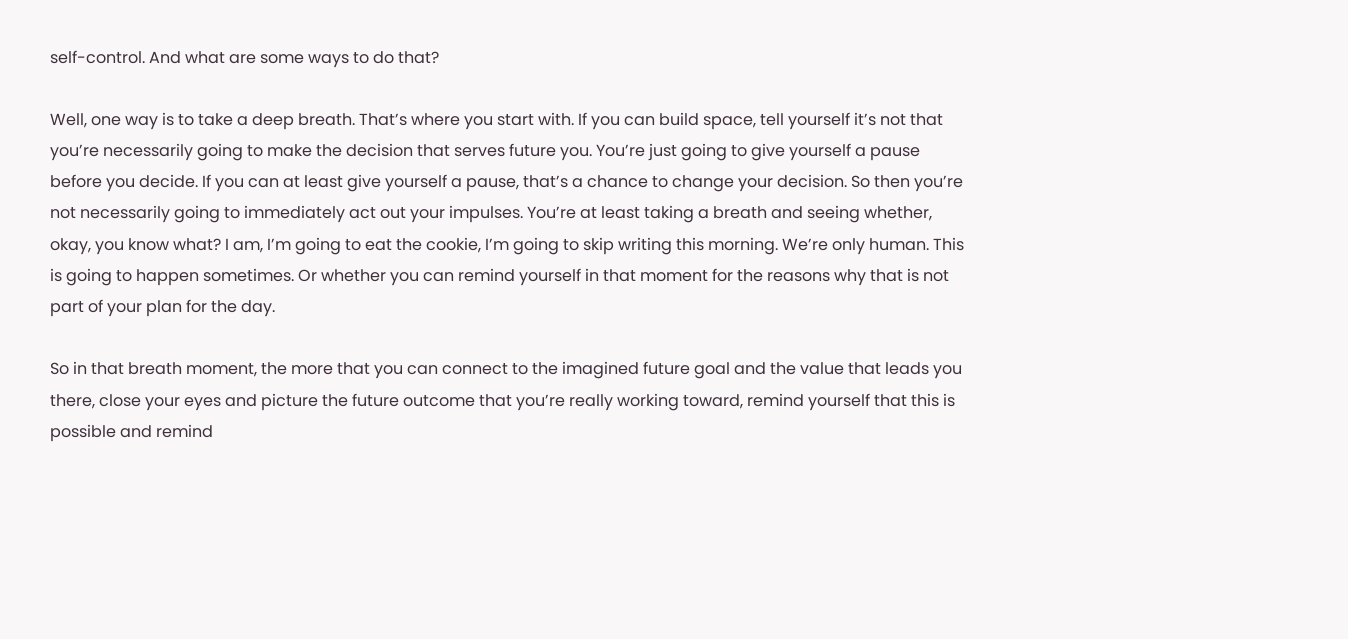self-control. And what are some ways to do that?

Well, one way is to take a deep breath. That’s where you start with. If you can build space, tell yourself it’s not that you’re necessarily going to make the decision that serves future you. You’re just going to give yourself a pause before you decide. If you can at least give yourself a pause, that’s a chance to change your decision. So then you’re not necessarily going to immediately act out your impulses. You’re at least taking a breath and seeing whether, okay, you know what? I am, I’m going to eat the cookie, I’m going to skip writing this morning. We’re only human. This is going to happen sometimes. Or whether you can remind yourself in that moment for the reasons why that is not part of your plan for the day.

So in that breath moment, the more that you can connect to the imagined future goal and the value that leads you there, close your eyes and picture the future outcome that you’re really working toward, remind yourself that this is possible and remind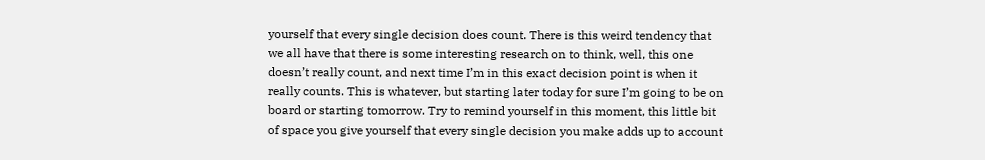yourself that every single decision does count. There is this weird tendency that we all have that there is some interesting research on to think, well, this one doesn’t really count, and next time I’m in this exact decision point is when it really counts. This is whatever, but starting later today for sure I’m going to be on board or starting tomorrow. Try to remind yourself in this moment, this little bit of space you give yourself that every single decision you make adds up to account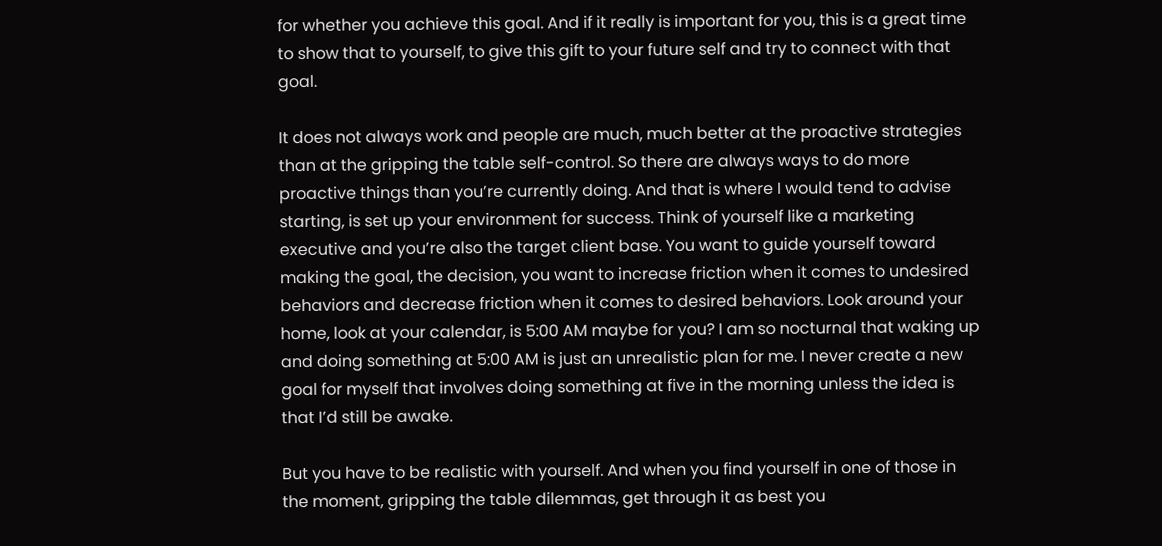for whether you achieve this goal. And if it really is important for you, this is a great time to show that to yourself, to give this gift to your future self and try to connect with that goal.

It does not always work and people are much, much better at the proactive strategies than at the gripping the table self-control. So there are always ways to do more proactive things than you’re currently doing. And that is where I would tend to advise starting, is set up your environment for success. Think of yourself like a marketing executive and you’re also the target client base. You want to guide yourself toward making the goal, the decision, you want to increase friction when it comes to undesired behaviors and decrease friction when it comes to desired behaviors. Look around your home, look at your calendar, is 5:00 AM maybe for you? I am so nocturnal that waking up and doing something at 5:00 AM is just an unrealistic plan for me. I never create a new goal for myself that involves doing something at five in the morning unless the idea is that I’d still be awake.

But you have to be realistic with yourself. And when you find yourself in one of those in the moment, gripping the table dilemmas, get through it as best you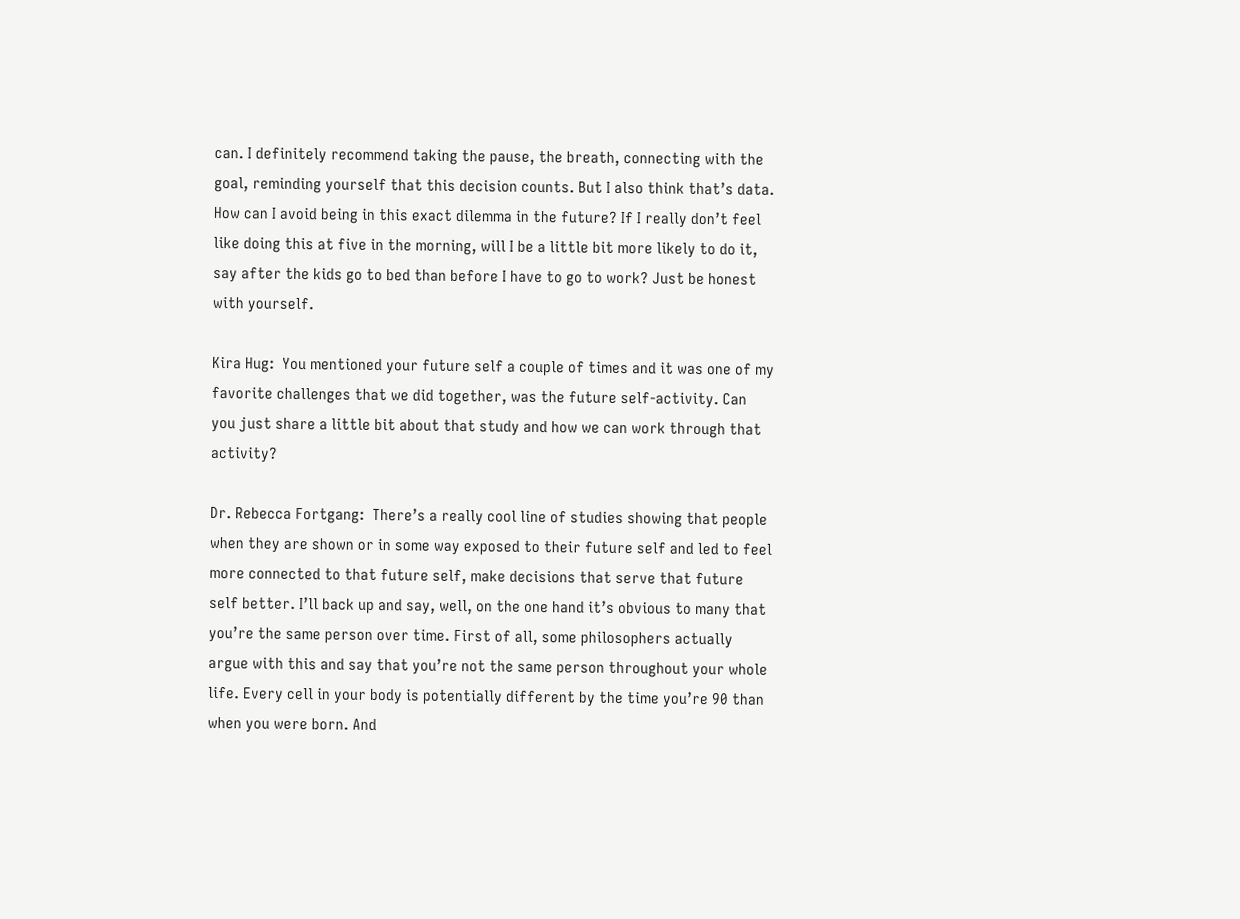can. I definitely recommend taking the pause, the breath, connecting with the goal, reminding yourself that this decision counts. But I also think that’s data. How can I avoid being in this exact dilemma in the future? If I really don’t feel like doing this at five in the morning, will I be a little bit more likely to do it, say after the kids go to bed than before I have to go to work? Just be honest with yourself.

Kira Hug:  You mentioned your future self a couple of times and it was one of my favorite challenges that we did together, was the future self-activity. Can you just share a little bit about that study and how we can work through that activity?

Dr. Rebecca Fortgang:  There’s a really cool line of studies showing that people when they are shown or in some way exposed to their future self and led to feel more connected to that future self, make decisions that serve that future self better. I’ll back up and say, well, on the one hand it’s obvious to many that you’re the same person over time. First of all, some philosophers actually argue with this and say that you’re not the same person throughout your whole life. Every cell in your body is potentially different by the time you’re 90 than when you were born. And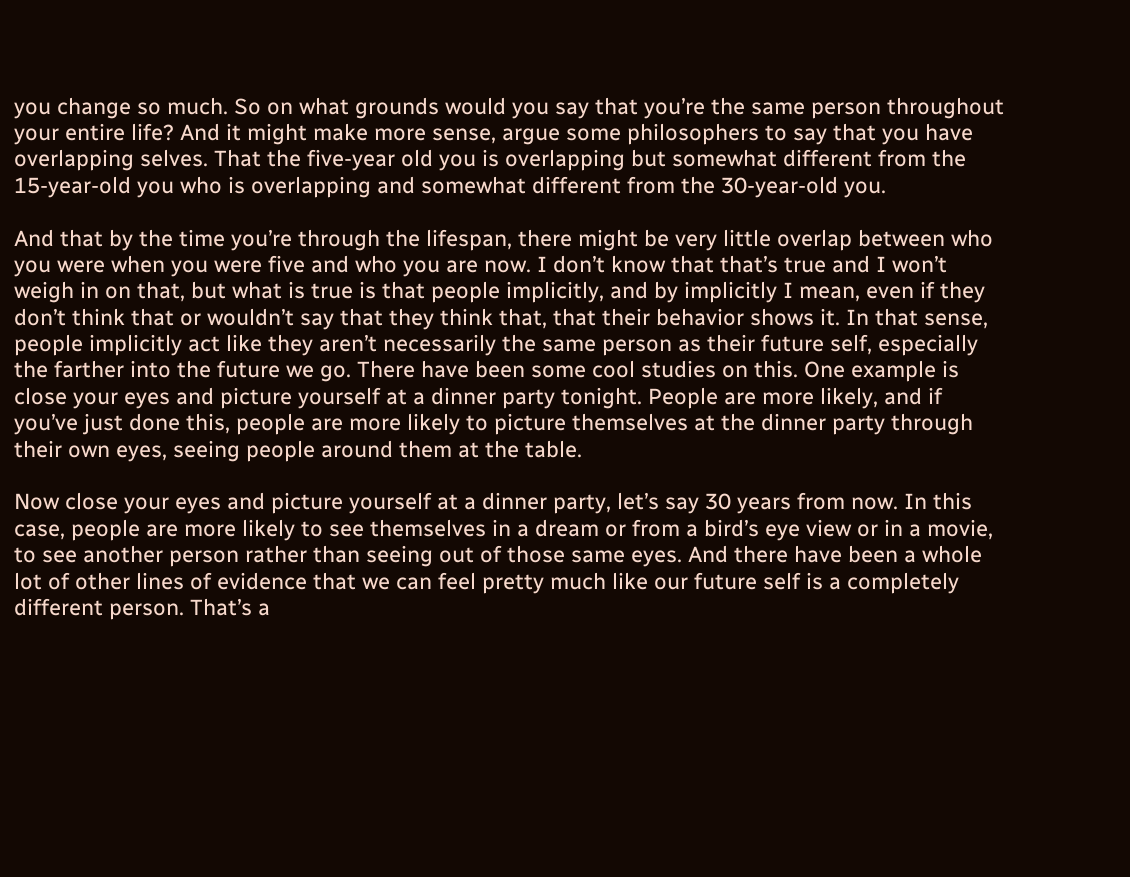you change so much. So on what grounds would you say that you’re the same person throughout your entire life? And it might make more sense, argue some philosophers to say that you have overlapping selves. That the five-year old you is overlapping but somewhat different from the 15-year-old you who is overlapping and somewhat different from the 30-year-old you.

And that by the time you’re through the lifespan, there might be very little overlap between who you were when you were five and who you are now. I don’t know that that’s true and I won’t weigh in on that, but what is true is that people implicitly, and by implicitly I mean, even if they don’t think that or wouldn’t say that they think that, that their behavior shows it. In that sense, people implicitly act like they aren’t necessarily the same person as their future self, especially the farther into the future we go. There have been some cool studies on this. One example is close your eyes and picture yourself at a dinner party tonight. People are more likely, and if you’ve just done this, people are more likely to picture themselves at the dinner party through their own eyes, seeing people around them at the table.

Now close your eyes and picture yourself at a dinner party, let’s say 30 years from now. In this case, people are more likely to see themselves in a dream or from a bird’s eye view or in a movie, to see another person rather than seeing out of those same eyes. And there have been a whole lot of other lines of evidence that we can feel pretty much like our future self is a completely different person. That’s a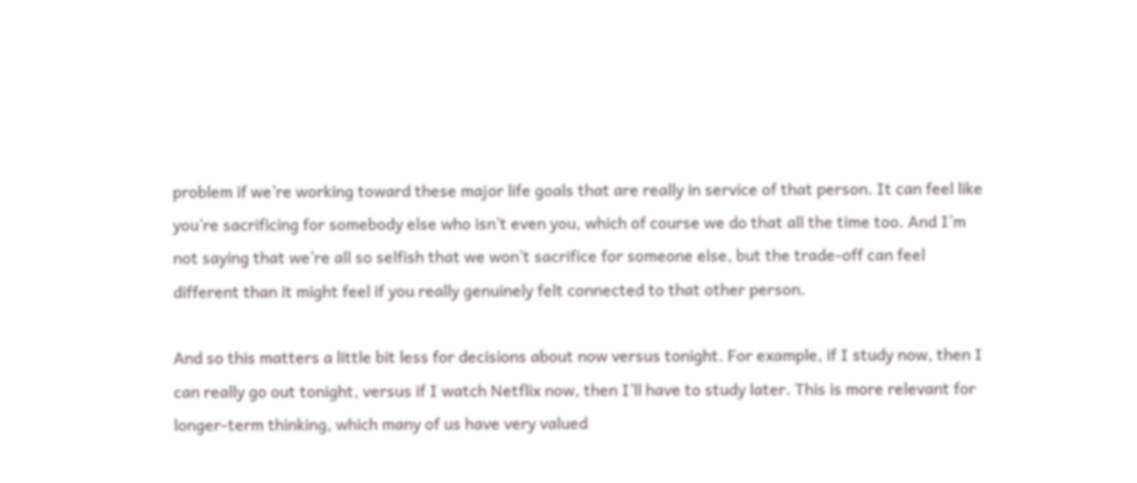problem if we’re working toward these major life goals that are really in service of that person. It can feel like you’re sacrificing for somebody else who isn’t even you, which of course we do that all the time too. And I’m not saying that we’re all so selfish that we won’t sacrifice for someone else, but the trade-off can feel different than it might feel if you really genuinely felt connected to that other person.

And so this matters a little bit less for decisions about now versus tonight. For example, if I study now, then I can really go out tonight, versus if I watch Netflix now, then I’ll have to study later. This is more relevant for longer-term thinking, which many of us have very valued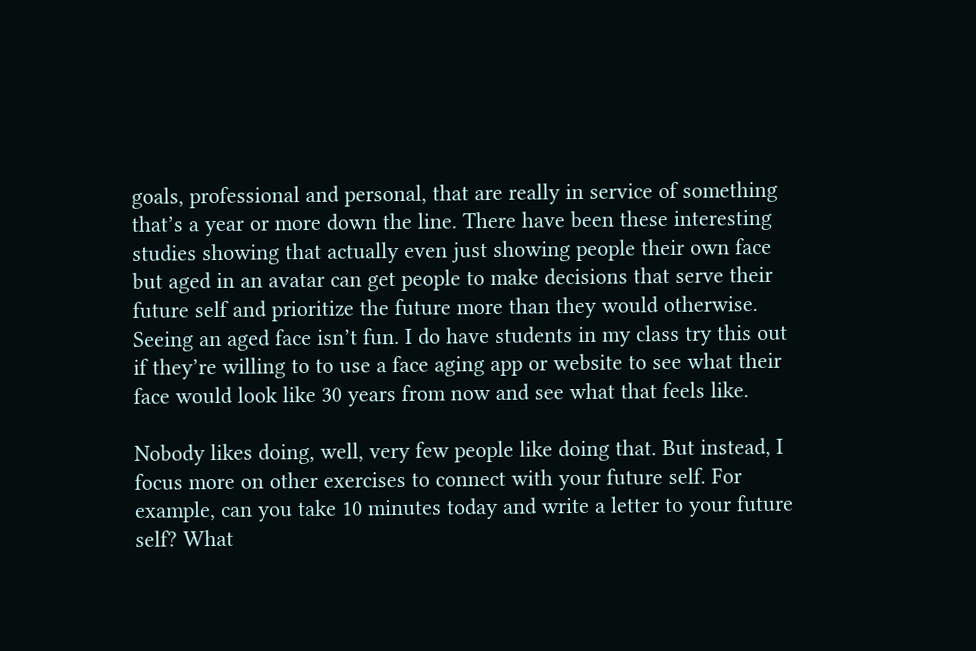goals, professional and personal, that are really in service of something that’s a year or more down the line. There have been these interesting studies showing that actually even just showing people their own face but aged in an avatar can get people to make decisions that serve their future self and prioritize the future more than they would otherwise. Seeing an aged face isn’t fun. I do have students in my class try this out if they’re willing to to use a face aging app or website to see what their face would look like 30 years from now and see what that feels like.

Nobody likes doing, well, very few people like doing that. But instead, I focus more on other exercises to connect with your future self. For example, can you take 10 minutes today and write a letter to your future self? What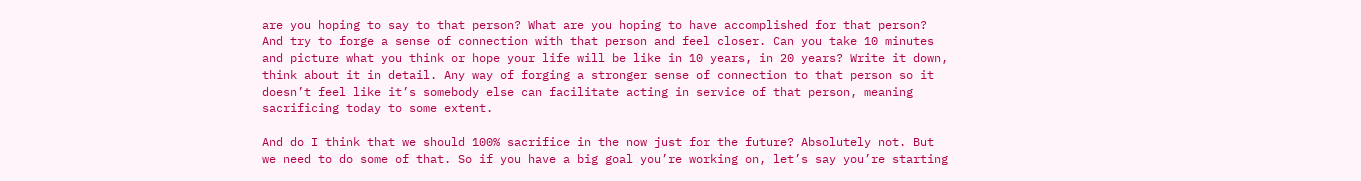are you hoping to say to that person? What are you hoping to have accomplished for that person? And try to forge a sense of connection with that person and feel closer. Can you take 10 minutes and picture what you think or hope your life will be like in 10 years, in 20 years? Write it down, think about it in detail. Any way of forging a stronger sense of connection to that person so it doesn’t feel like it’s somebody else can facilitate acting in service of that person, meaning sacrificing today to some extent.

And do I think that we should 100% sacrifice in the now just for the future? Absolutely not. But we need to do some of that. So if you have a big goal you’re working on, let’s say you’re starting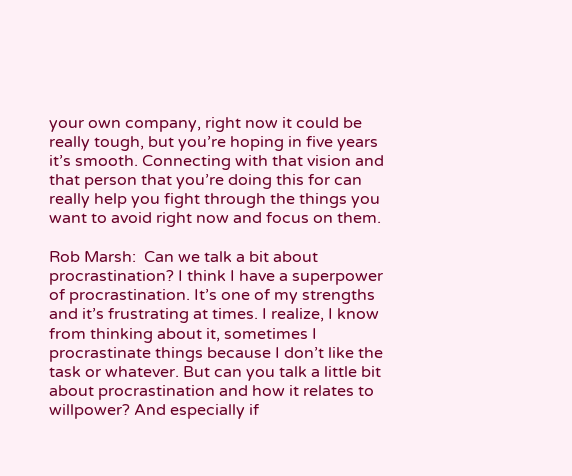your own company, right now it could be really tough, but you’re hoping in five years it’s smooth. Connecting with that vision and that person that you’re doing this for can really help you fight through the things you want to avoid right now and focus on them.

Rob Marsh:  Can we talk a bit about procrastination? I think I have a superpower of procrastination. It’s one of my strengths and it’s frustrating at times. I realize, I know from thinking about it, sometimes I procrastinate things because I don’t like the task or whatever. But can you talk a little bit about procrastination and how it relates to willpower? And especially if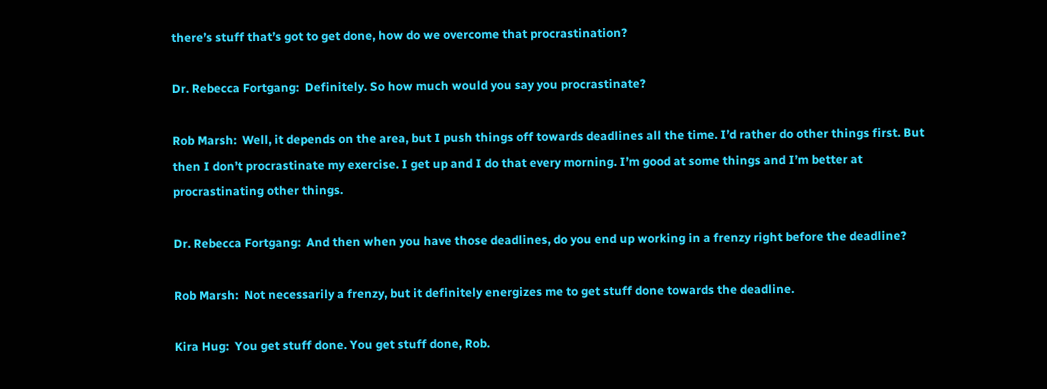there’s stuff that’s got to get done, how do we overcome that procrastination?

Dr. Rebecca Fortgang:  Definitely. So how much would you say you procrastinate?

Rob Marsh:  Well, it depends on the area, but I push things off towards deadlines all the time. I’d rather do other things first. But then I don’t procrastinate my exercise. I get up and I do that every morning. I’m good at some things and I’m better at procrastinating other things.

Dr. Rebecca Fortgang:  And then when you have those deadlines, do you end up working in a frenzy right before the deadline?

Rob Marsh:  Not necessarily a frenzy, but it definitely energizes me to get stuff done towards the deadline.

Kira Hug:  You get stuff done. You get stuff done, Rob.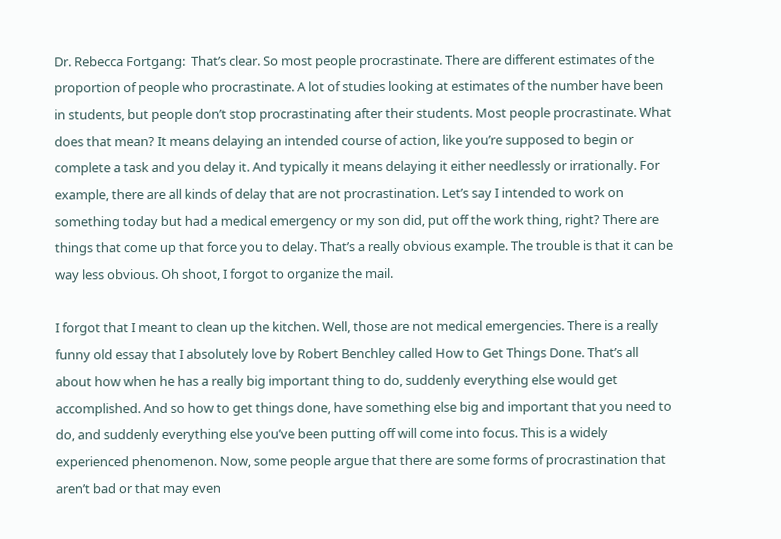Dr. Rebecca Fortgang:  That’s clear. So most people procrastinate. There are different estimates of the proportion of people who procrastinate. A lot of studies looking at estimates of the number have been in students, but people don’t stop procrastinating after their students. Most people procrastinate. What does that mean? It means delaying an intended course of action, like you’re supposed to begin or complete a task and you delay it. And typically it means delaying it either needlessly or irrationally. For example, there are all kinds of delay that are not procrastination. Let’s say I intended to work on something today but had a medical emergency or my son did, put off the work thing, right? There are things that come up that force you to delay. That’s a really obvious example. The trouble is that it can be way less obvious. Oh shoot, I forgot to organize the mail.

I forgot that I meant to clean up the kitchen. Well, those are not medical emergencies. There is a really funny old essay that I absolutely love by Robert Benchley called How to Get Things Done. That’s all about how when he has a really big important thing to do, suddenly everything else would get accomplished. And so how to get things done, have something else big and important that you need to do, and suddenly everything else you’ve been putting off will come into focus. This is a widely experienced phenomenon. Now, some people argue that there are some forms of procrastination that aren’t bad or that may even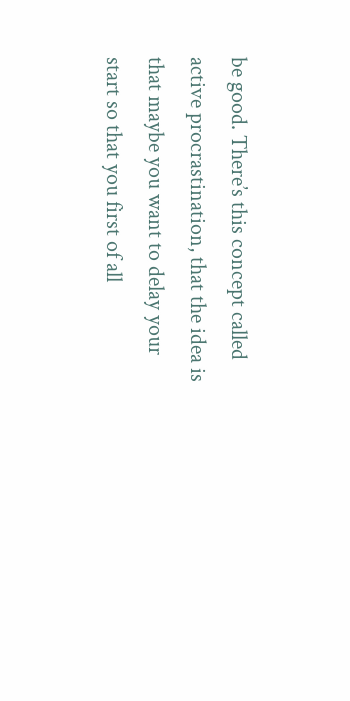be good. There’s this concept called active procrastination, that the idea is that maybe you want to delay your start so that you first of all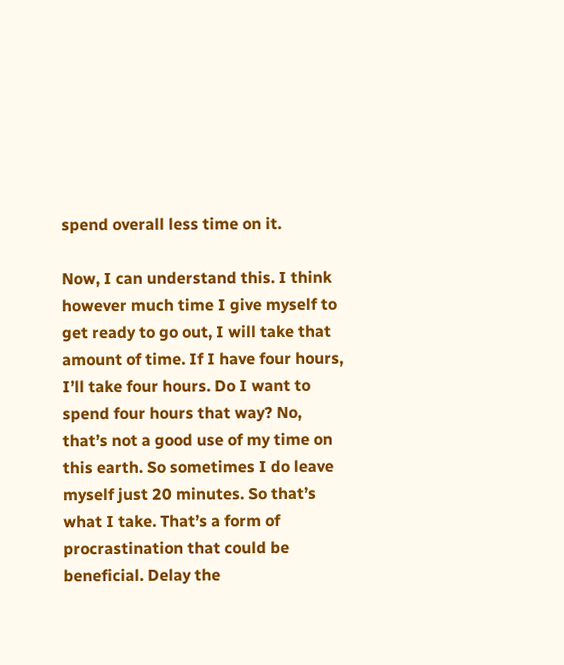spend overall less time on it.

Now, I can understand this. I think however much time I give myself to get ready to go out, I will take that amount of time. If I have four hours, I’ll take four hours. Do I want to spend four hours that way? No, that’s not a good use of my time on this earth. So sometimes I do leave myself just 20 minutes. So that’s what I take. That’s a form of procrastination that could be beneficial. Delay the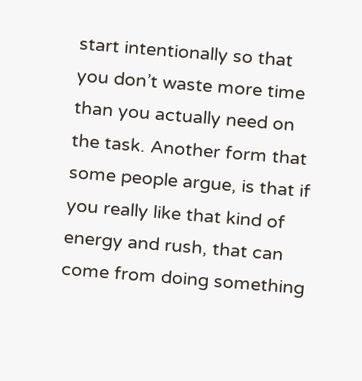start intentionally so that you don’t waste more time than you actually need on the task. Another form that some people argue, is that if you really like that kind of energy and rush, that can come from doing something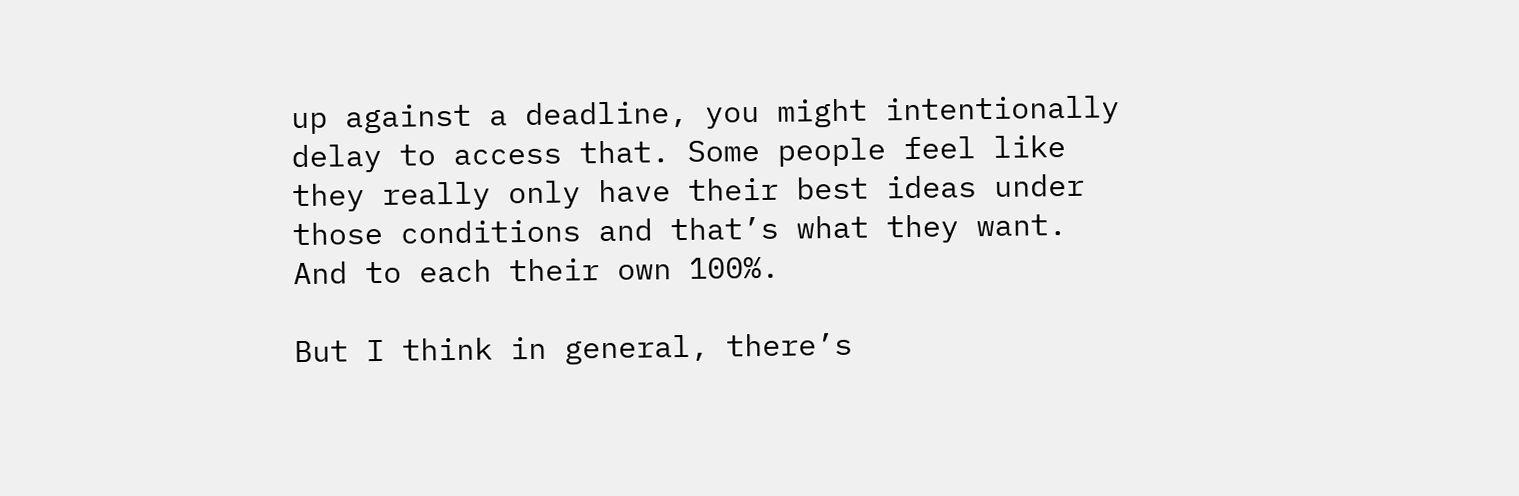up against a deadline, you might intentionally delay to access that. Some people feel like they really only have their best ideas under those conditions and that’s what they want. And to each their own 100%.

But I think in general, there’s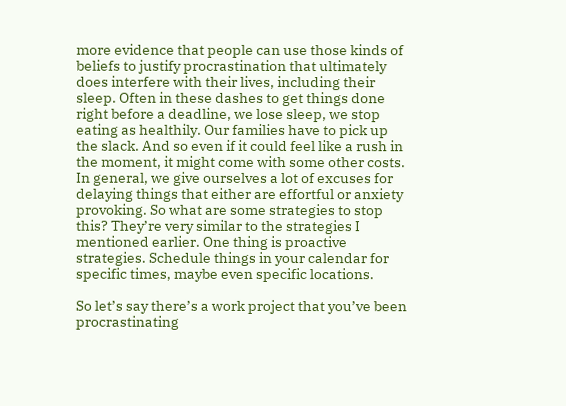more evidence that people can use those kinds of beliefs to justify procrastination that ultimately does interfere with their lives, including their sleep. Often in these dashes to get things done right before a deadline, we lose sleep, we stop eating as healthily. Our families have to pick up the slack. And so even if it could feel like a rush in the moment, it might come with some other costs. In general, we give ourselves a lot of excuses for delaying things that either are effortful or anxiety provoking. So what are some strategies to stop this? They’re very similar to the strategies I mentioned earlier. One thing is proactive strategies. Schedule things in your calendar for specific times, maybe even specific locations.

So let’s say there’s a work project that you’ve been procrastinating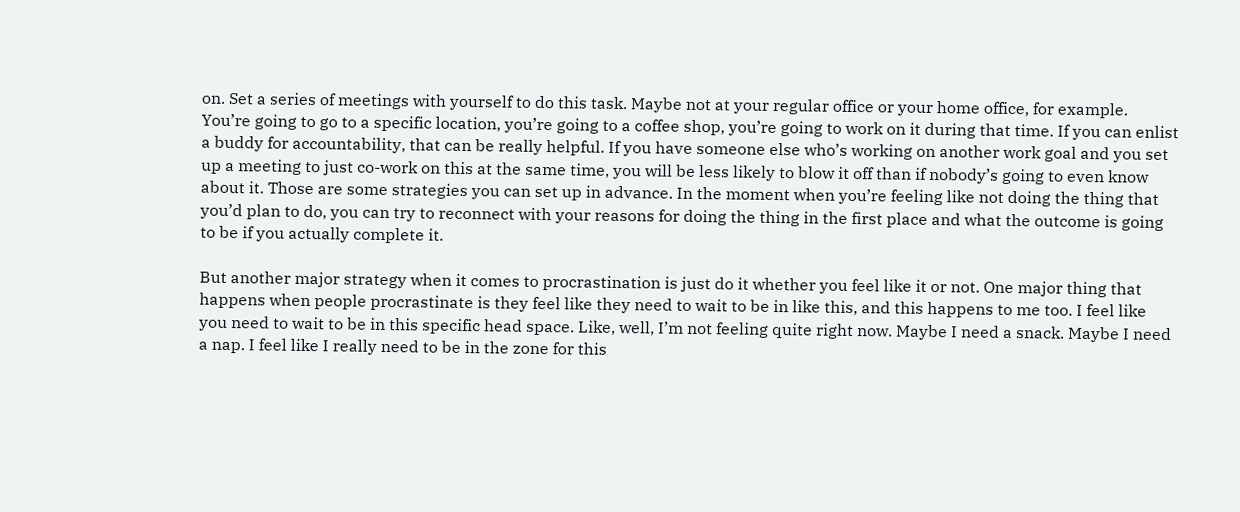on. Set a series of meetings with yourself to do this task. Maybe not at your regular office or your home office, for example. You’re going to go to a specific location, you’re going to a coffee shop, you’re going to work on it during that time. If you can enlist a buddy for accountability, that can be really helpful. If you have someone else who’s working on another work goal and you set up a meeting to just co-work on this at the same time, you will be less likely to blow it off than if nobody’s going to even know about it. Those are some strategies you can set up in advance. In the moment when you’re feeling like not doing the thing that you’d plan to do, you can try to reconnect with your reasons for doing the thing in the first place and what the outcome is going to be if you actually complete it.

But another major strategy when it comes to procrastination is just do it whether you feel like it or not. One major thing that happens when people procrastinate is they feel like they need to wait to be in like this, and this happens to me too. I feel like you need to wait to be in this specific head space. Like, well, I’m not feeling quite right now. Maybe I need a snack. Maybe I need a nap. I feel like I really need to be in the zone for this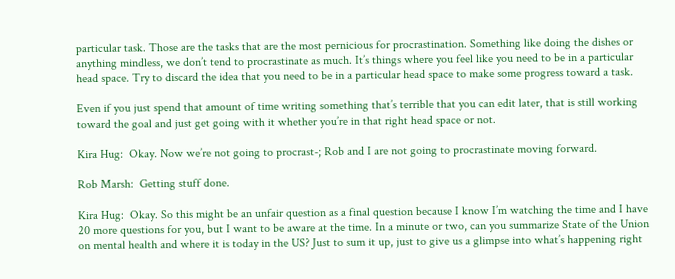particular task. Those are the tasks that are the most pernicious for procrastination. Something like doing the dishes or anything mindless, we don’t tend to procrastinate as much. It’s things where you feel like you need to be in a particular head space. Try to discard the idea that you need to be in a particular head space to make some progress toward a task.

Even if you just spend that amount of time writing something that’s terrible that you can edit later, that is still working toward the goal and just get going with it whether you’re in that right head space or not.

Kira Hug:  Okay. Now we’re not going to procrast-; Rob and I are not going to procrastinate moving forward.

Rob Marsh:  Getting stuff done.

Kira Hug:  Okay. So this might be an unfair question as a final question because I know I’m watching the time and I have 20 more questions for you, but I want to be aware at the time. In a minute or two, can you summarize State of the Union on mental health and where it is today in the US? Just to sum it up, just to give us a glimpse into what’s happening right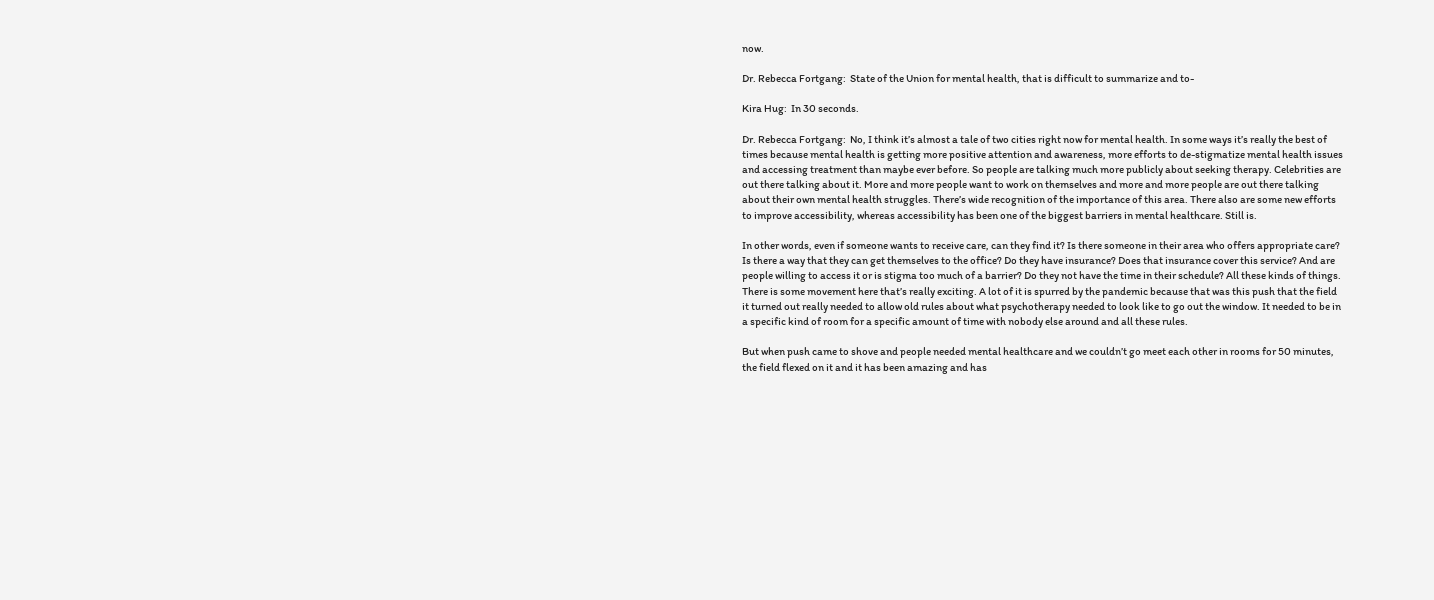now.

Dr. Rebecca Fortgang:  State of the Union for mental health, that is difficult to summarize and to-

Kira Hug:  In 30 seconds.

Dr. Rebecca Fortgang:  No, I think it’s almost a tale of two cities right now for mental health. In some ways it’s really the best of times because mental health is getting more positive attention and awareness, more efforts to de-stigmatize mental health issues and accessing treatment than maybe ever before. So people are talking much more publicly about seeking therapy. Celebrities are out there talking about it. More and more people want to work on themselves and more and more people are out there talking about their own mental health struggles. There’s wide recognition of the importance of this area. There also are some new efforts to improve accessibility, whereas accessibility has been one of the biggest barriers in mental healthcare. Still is.

In other words, even if someone wants to receive care, can they find it? Is there someone in their area who offers appropriate care? Is there a way that they can get themselves to the office? Do they have insurance? Does that insurance cover this service? And are people willing to access it or is stigma too much of a barrier? Do they not have the time in their schedule? All these kinds of things. There is some movement here that’s really exciting. A lot of it is spurred by the pandemic because that was this push that the field it turned out really needed to allow old rules about what psychotherapy needed to look like to go out the window. It needed to be in a specific kind of room for a specific amount of time with nobody else around and all these rules.

But when push came to shove and people needed mental healthcare and we couldn’t go meet each other in rooms for 50 minutes, the field flexed on it and it has been amazing and has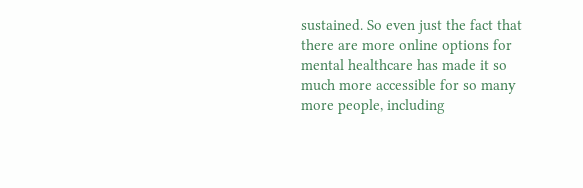sustained. So even just the fact that there are more online options for mental healthcare has made it so much more accessible for so many more people, including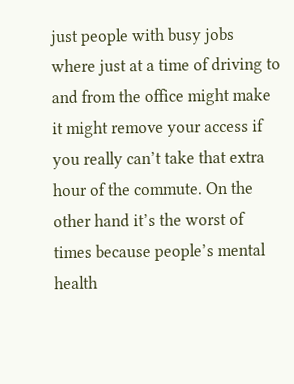just people with busy jobs where just at a time of driving to and from the office might make it might remove your access if you really can’t take that extra hour of the commute. On the other hand it’s the worst of times because people’s mental health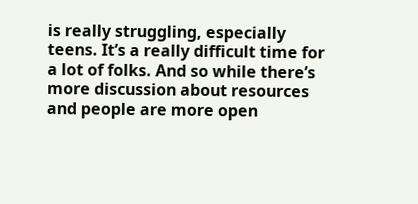is really struggling, especially teens. It’s a really difficult time for a lot of folks. And so while there’s more discussion about resources and people are more open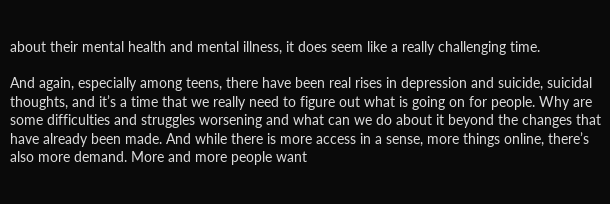about their mental health and mental illness, it does seem like a really challenging time.

And again, especially among teens, there have been real rises in depression and suicide, suicidal thoughts, and it’s a time that we really need to figure out what is going on for people. Why are some difficulties and struggles worsening and what can we do about it beyond the changes that have already been made. And while there is more access in a sense, more things online, there’s also more demand. More and more people want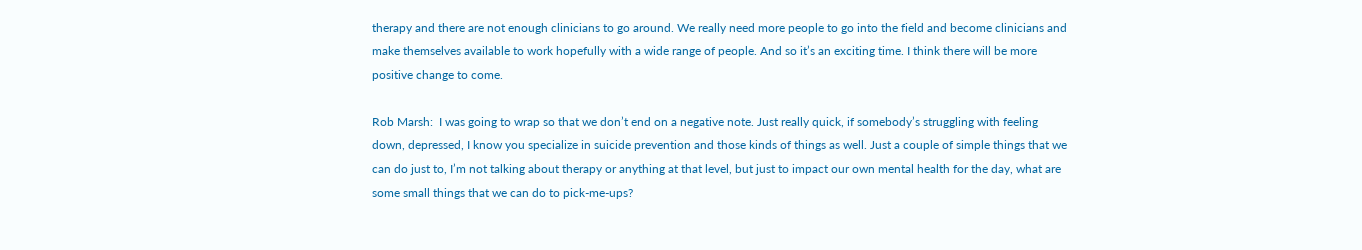therapy and there are not enough clinicians to go around. We really need more people to go into the field and become clinicians and make themselves available to work hopefully with a wide range of people. And so it’s an exciting time. I think there will be more positive change to come.

Rob Marsh:  I was going to wrap so that we don’t end on a negative note. Just really quick, if somebody’s struggling with feeling down, depressed, I know you specialize in suicide prevention and those kinds of things as well. Just a couple of simple things that we can do just to, I’m not talking about therapy or anything at that level, but just to impact our own mental health for the day, what are some small things that we can do to pick-me-ups?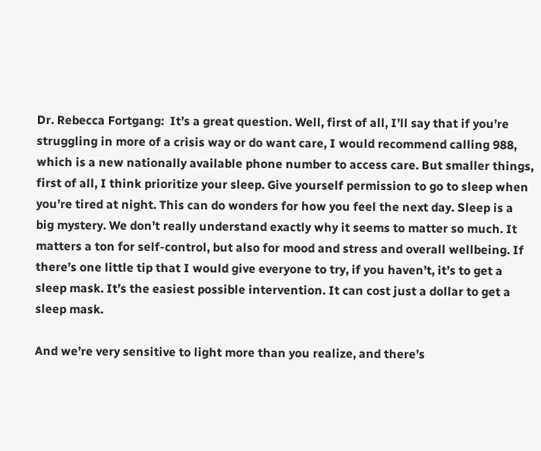Dr. Rebecca Fortgang:  It’s a great question. Well, first of all, I’ll say that if you’re struggling in more of a crisis way or do want care, I would recommend calling 988, which is a new nationally available phone number to access care. But smaller things, first of all, I think prioritize your sleep. Give yourself permission to go to sleep when you’re tired at night. This can do wonders for how you feel the next day. Sleep is a big mystery. We don’t really understand exactly why it seems to matter so much. It matters a ton for self-control, but also for mood and stress and overall wellbeing. If there’s one little tip that I would give everyone to try, if you haven’t, it’s to get a sleep mask. It’s the easiest possible intervention. It can cost just a dollar to get a sleep mask.

And we’re very sensitive to light more than you realize, and there’s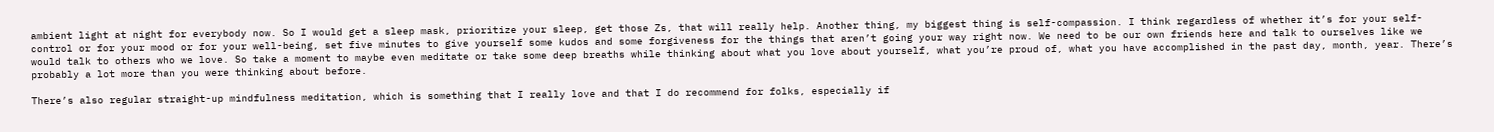ambient light at night for everybody now. So I would get a sleep mask, prioritize your sleep, get those Zs, that will really help. Another thing, my biggest thing is self-compassion. I think regardless of whether it’s for your self-control or for your mood or for your well-being, set five minutes to give yourself some kudos and some forgiveness for the things that aren’t going your way right now. We need to be our own friends here and talk to ourselves like we would talk to others who we love. So take a moment to maybe even meditate or take some deep breaths while thinking about what you love about yourself, what you’re proud of, what you have accomplished in the past day, month, year. There’s probably a lot more than you were thinking about before.

There’s also regular straight-up mindfulness meditation, which is something that I really love and that I do recommend for folks, especially if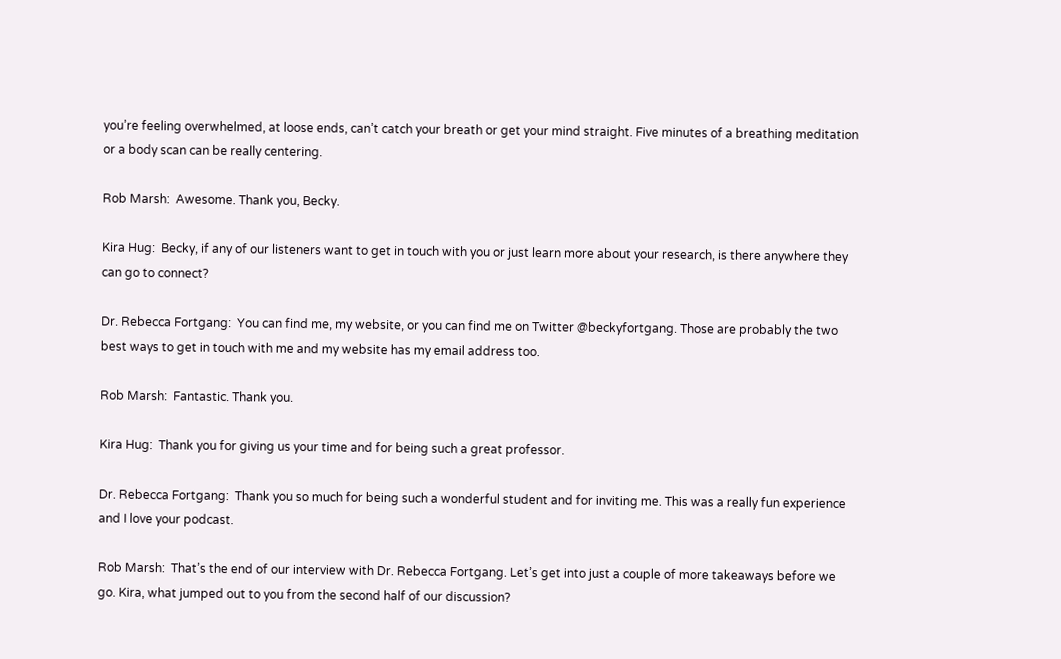you’re feeling overwhelmed, at loose ends, can’t catch your breath or get your mind straight. Five minutes of a breathing meditation or a body scan can be really centering.

Rob Marsh:  Awesome. Thank you, Becky.

Kira Hug:  Becky, if any of our listeners want to get in touch with you or just learn more about your research, is there anywhere they can go to connect?

Dr. Rebecca Fortgang:  You can find me, my website, or you can find me on Twitter @beckyfortgang. Those are probably the two best ways to get in touch with me and my website has my email address too.

Rob Marsh:  Fantastic. Thank you.

Kira Hug:  Thank you for giving us your time and for being such a great professor.

Dr. Rebecca Fortgang:  Thank you so much for being such a wonderful student and for inviting me. This was a really fun experience and I love your podcast.

Rob Marsh:  That’s the end of our interview with Dr. Rebecca Fortgang. Let’s get into just a couple of more takeaways before we go. Kira, what jumped out to you from the second half of our discussion?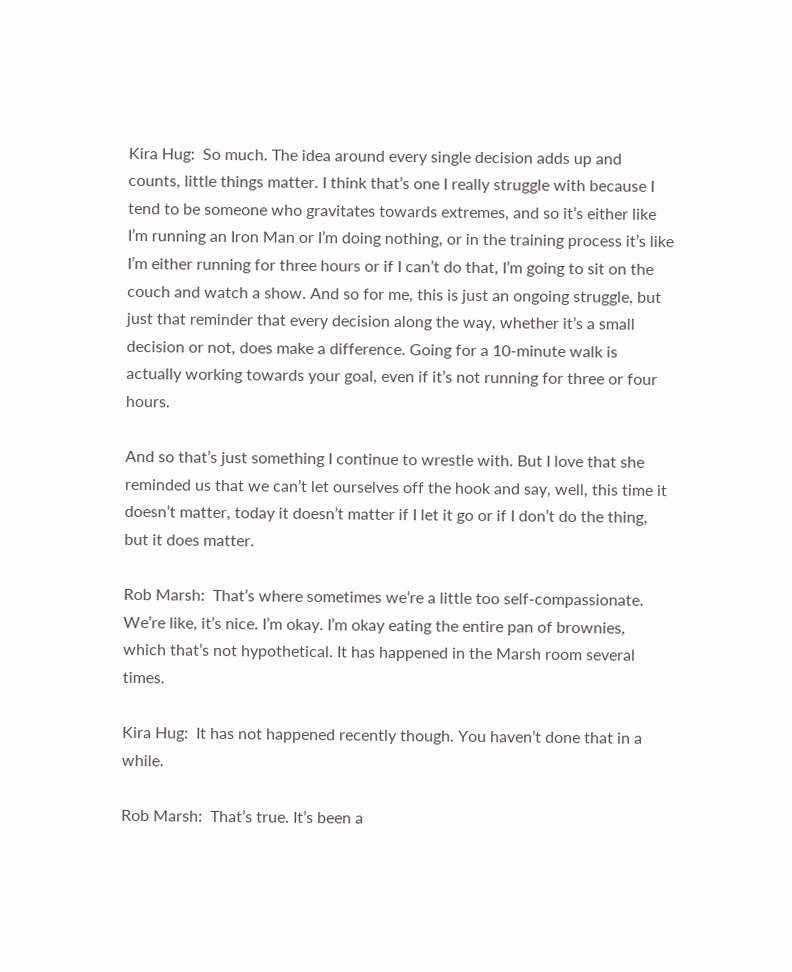Kira Hug:  So much. The idea around every single decision adds up and counts, little things matter. I think that’s one I really struggle with because I tend to be someone who gravitates towards extremes, and so it’s either like I’m running an Iron Man or I’m doing nothing, or in the training process it’s like I’m either running for three hours or if I can’t do that, I’m going to sit on the couch and watch a show. And so for me, this is just an ongoing struggle, but just that reminder that every decision along the way, whether it’s a small decision or not, does make a difference. Going for a 10-minute walk is actually working towards your goal, even if it’s not running for three or four hours.

And so that’s just something I continue to wrestle with. But I love that she reminded us that we can’t let ourselves off the hook and say, well, this time it doesn’t matter, today it doesn’t matter if I let it go or if I don’t do the thing, but it does matter.

Rob Marsh:  That’s where sometimes we’re a little too self-compassionate. We’re like, it’s nice. I’m okay. I’m okay eating the entire pan of brownies, which that’s not hypothetical. It has happened in the Marsh room several times.

Kira Hug:  It has not happened recently though. You haven’t done that in a while.

Rob Marsh:  That’s true. It’s been a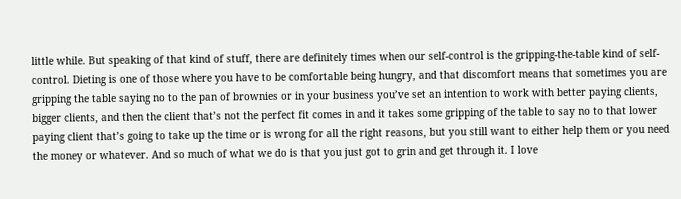little while. But speaking of that kind of stuff, there are definitely times when our self-control is the gripping-the-table kind of self-control. Dieting is one of those where you have to be comfortable being hungry, and that discomfort means that sometimes you are gripping the table saying no to the pan of brownies or in your business you’ve set an intention to work with better paying clients, bigger clients, and then the client that’s not the perfect fit comes in and it takes some gripping of the table to say no to that lower paying client that’s going to take up the time or is wrong for all the right reasons, but you still want to either help them or you need the money or whatever. And so much of what we do is that you just got to grin and get through it. I love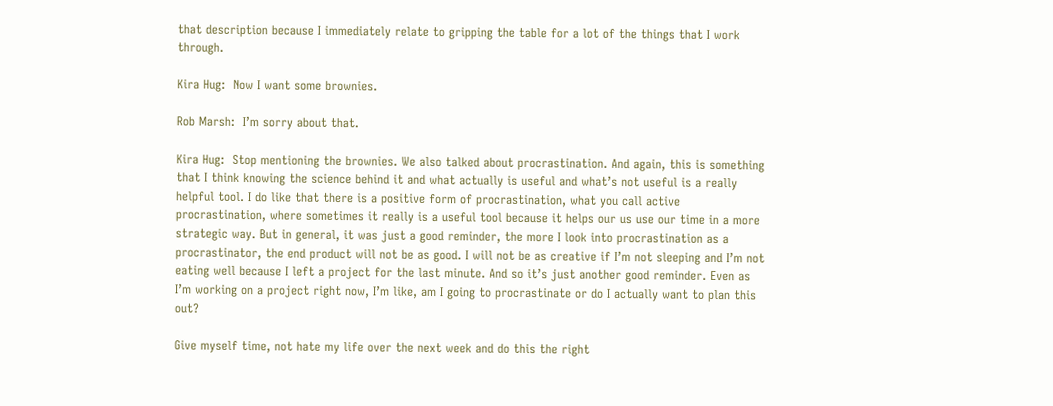that description because I immediately relate to gripping the table for a lot of the things that I work through.

Kira Hug:  Now I want some brownies.

Rob Marsh:  I’m sorry about that.

Kira Hug:  Stop mentioning the brownies. We also talked about procrastination. And again, this is something that I think knowing the science behind it and what actually is useful and what’s not useful is a really helpful tool. I do like that there is a positive form of procrastination, what you call active procrastination, where sometimes it really is a useful tool because it helps our us use our time in a more strategic way. But in general, it was just a good reminder, the more I look into procrastination as a procrastinator, the end product will not be as good. I will not be as creative if I’m not sleeping and I’m not eating well because I left a project for the last minute. And so it’s just another good reminder. Even as I’m working on a project right now, I’m like, am I going to procrastinate or do I actually want to plan this out?

Give myself time, not hate my life over the next week and do this the right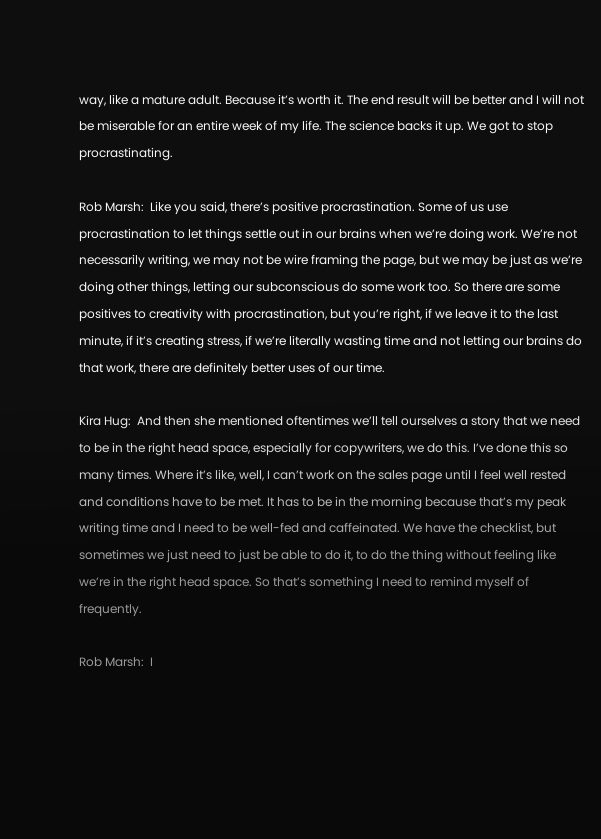way, like a mature adult. Because it’s worth it. The end result will be better and I will not be miserable for an entire week of my life. The science backs it up. We got to stop procrastinating.

Rob Marsh:  Like you said, there’s positive procrastination. Some of us use procrastination to let things settle out in our brains when we’re doing work. We’re not necessarily writing, we may not be wire framing the page, but we may be just as we’re doing other things, letting our subconscious do some work too. So there are some positives to creativity with procrastination, but you’re right, if we leave it to the last minute, if it’s creating stress, if we’re literally wasting time and not letting our brains do that work, there are definitely better uses of our time.

Kira Hug:  And then she mentioned oftentimes we’ll tell ourselves a story that we need to be in the right head space, especially for copywriters, we do this. I’ve done this so many times. Where it’s like, well, I can’t work on the sales page until I feel well rested and conditions have to be met. It has to be in the morning because that’s my peak writing time and I need to be well-fed and caffeinated. We have the checklist, but sometimes we just need to just be able to do it, to do the thing without feeling like we’re in the right head space. So that’s something I need to remind myself of frequently.

Rob Marsh:  I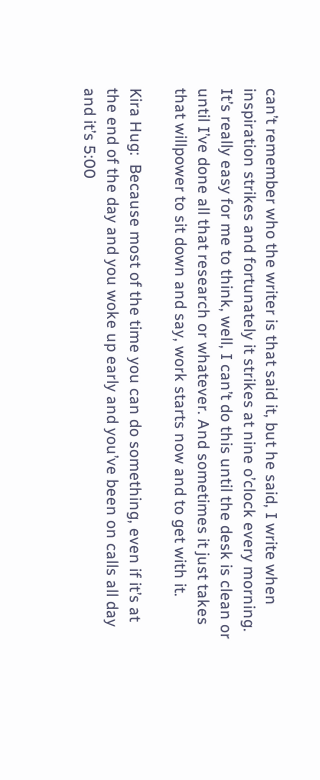can’t remember who the writer is that said it, but he said, I write when inspiration strikes and fortunately it strikes at nine o’clock every morning. It’s really easy for me to think, well, I can’t do this until the desk is clean or until I’ve done all that research or whatever. And sometimes it just takes that willpower to sit down and say, work starts now and to get with it.

Kira Hug:  Because most of the time you can do something, even if it’s at the end of the day and you woke up early and you’ve been on calls all day and it’s 5:00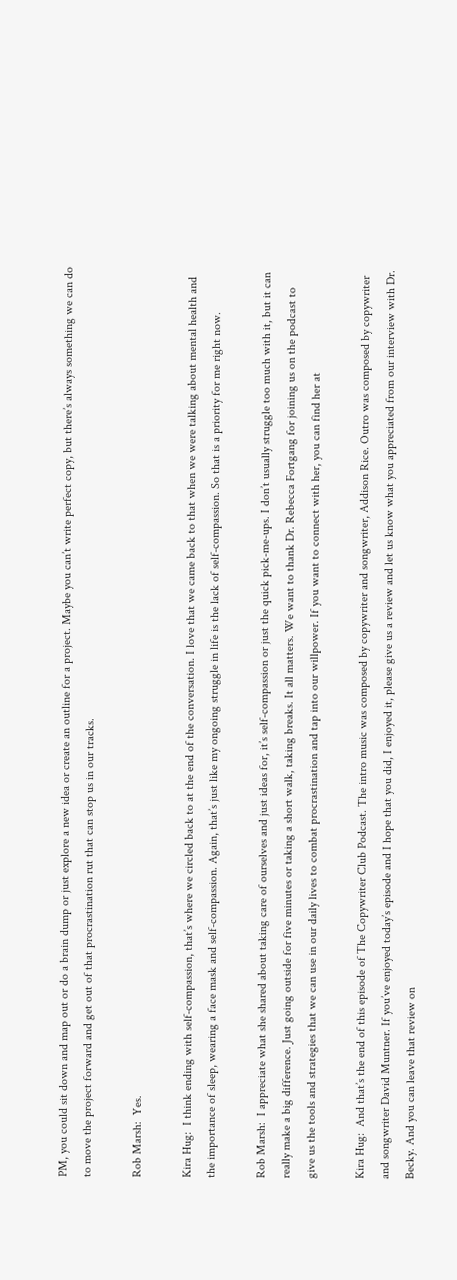PM, you could sit down and map out or do a brain dump or just explore a new idea or create an outline for a project. Maybe you can’t write perfect copy, but there’s always something we can do to move the project forward and get out of that procrastination rut that can stop us in our tracks.

Rob Marsh:  Yes.

Kira Hug:  I think ending with self-compassion, that’s where we circled back to at the end of the conversation. I love that we came back to that when we were talking about mental health and the importance of sleep, wearing a face mask and self-compassion. Again, that’s just like my ongoing struggle in life is the lack of self-compassion. So that is a priority for me right now.

Rob Marsh:  I appreciate what she shared about taking care of ourselves and just ideas for, it’s self-compassion or just the quick pick-me-ups. I don’t usually struggle too much with it, but it can really make a big difference. Just going outside for five minutes or taking a short walk, taking breaks. It all matters. We want to thank Dr. Rebecca Fortgang for joining us on the podcast to give us the tools and strategies that we can use in our daily lives to combat procrastination and tap into our willpower. If you want to connect with her, you can find her at

Kira Hug:  And that’s the end of this episode of The Copywriter Club Podcast. The intro music was composed by copywriter and songwriter, Addison Rice. Outro was composed by copywriter and songwriter David Muntner. If you’ve enjoyed today’s episode and I hope that you did, I enjoyed it, please give us a review and let us know what you appreciated from our interview with Dr. Becky. And you can leave that review on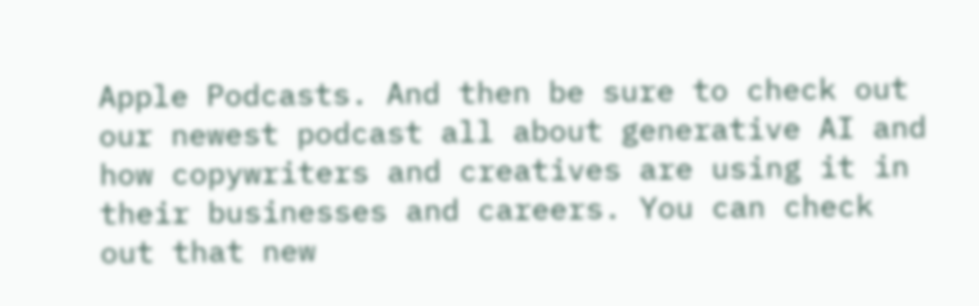Apple Podcasts. And then be sure to check out our newest podcast all about generative AI and how copywriters and creatives are using it in their businesses and careers. You can check out that new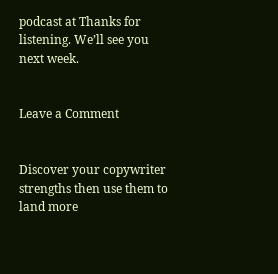podcast at Thanks for listening. We’ll see you next week.


Leave a Comment


Discover your copywriter strengths then use them to land more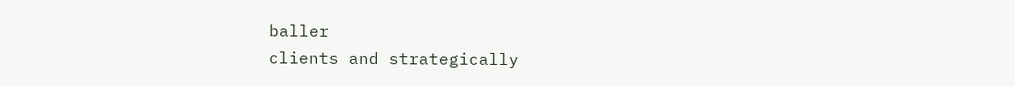baller
clients and strategically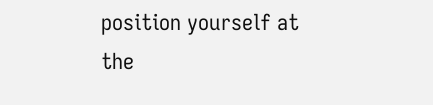position yourself at the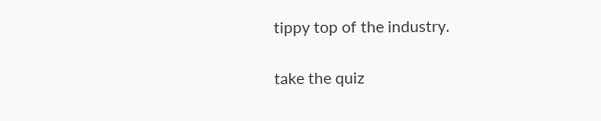tippy top of the industry.

take the quiz